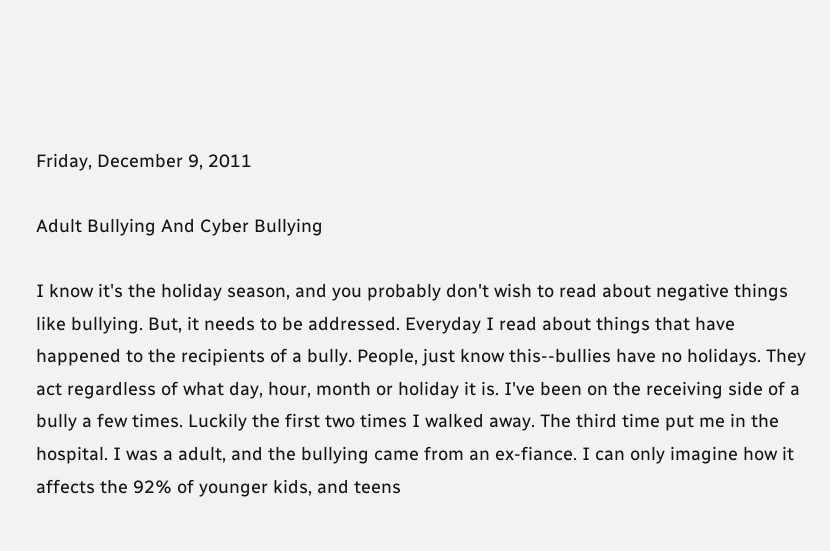Friday, December 9, 2011

Adult Bullying And Cyber Bullying

I know it's the holiday season, and you probably don't wish to read about negative things like bullying. But, it needs to be addressed. Everyday I read about things that have happened to the recipients of a bully. People, just know this--bullies have no holidays. They act regardless of what day, hour, month or holiday it is. I've been on the receiving side of a bully a few times. Luckily the first two times I walked away. The third time put me in the hospital. I was a adult, and the bullying came from an ex-fiance. I can only imagine how it affects the 92% of younger kids, and teens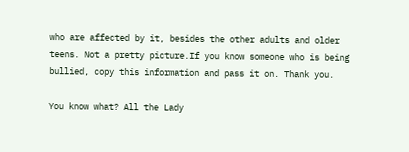who are affected by it, besides the other adults and older teens. Not a pretty picture.If you know someone who is being bullied, copy this information and pass it on. Thank you.

You know what? All the Lady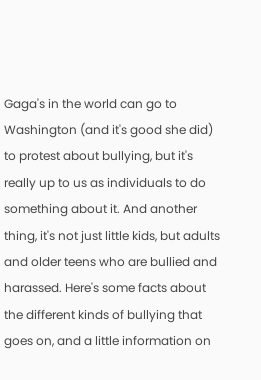Gaga's in the world can go to Washington (and it's good she did)  to protest about bullying, but it's really up to us as individuals to do something about it. And another thing, it's not just little kids, but adults and older teens who are bullied and harassed. Here's some facts about the different kinds of bullying that goes on, and a little information on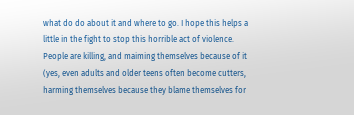what do do about it and where to go. I hope this helps a little in the fight to stop this horrible act of violence. People are killing, and maiming themselves because of it (yes, even adults and older teens often become cutters, harming themselves because they blame themselves for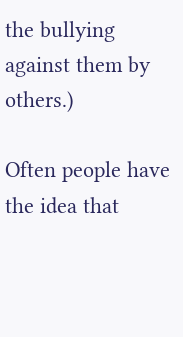the bullying against them by others.)

Often people have the idea that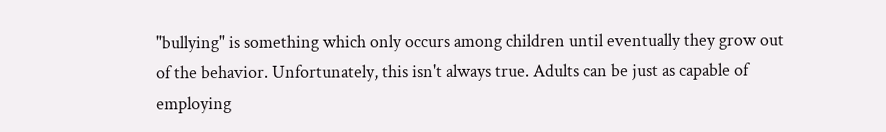"bullying" is something which only occurs among children until eventually they grow out of the behavior. Unfortunately, this isn't always true. Adults can be just as capable of employing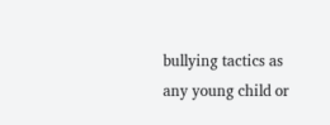bullying tactics as any young child or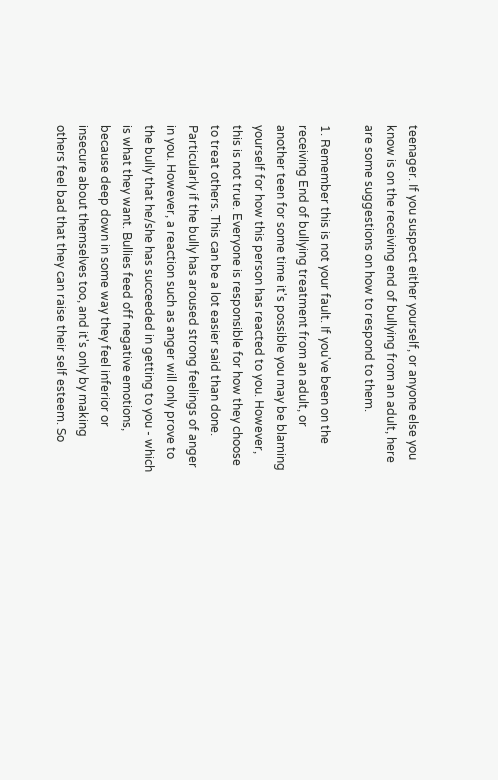teenager. If you suspect either yourself, or anyone else you know is on the receiving end of bullying from an adult, here are some suggestions on how to respond to them.

1. Remember this is not your fault. If you've been on the receiving End of bullying treatment from an adult, or another teen for some time it's possible you may be blaming yourself for how this person has reacted to you. However, this is not true. Everyone is responsible for how they choose to treat others. This can be a lot easier said than done. Particularly if the bully has aroused strong feelings of anger in you. However, a reaction such as anger will only prove to the bully that he/she has succeeded in getting to you - which is what they want. Bullies feed off negative emotions, because deep down in some way they feel inferior or insecure about themselves too, and it's only by making others feel bad that they can raise their self esteem. So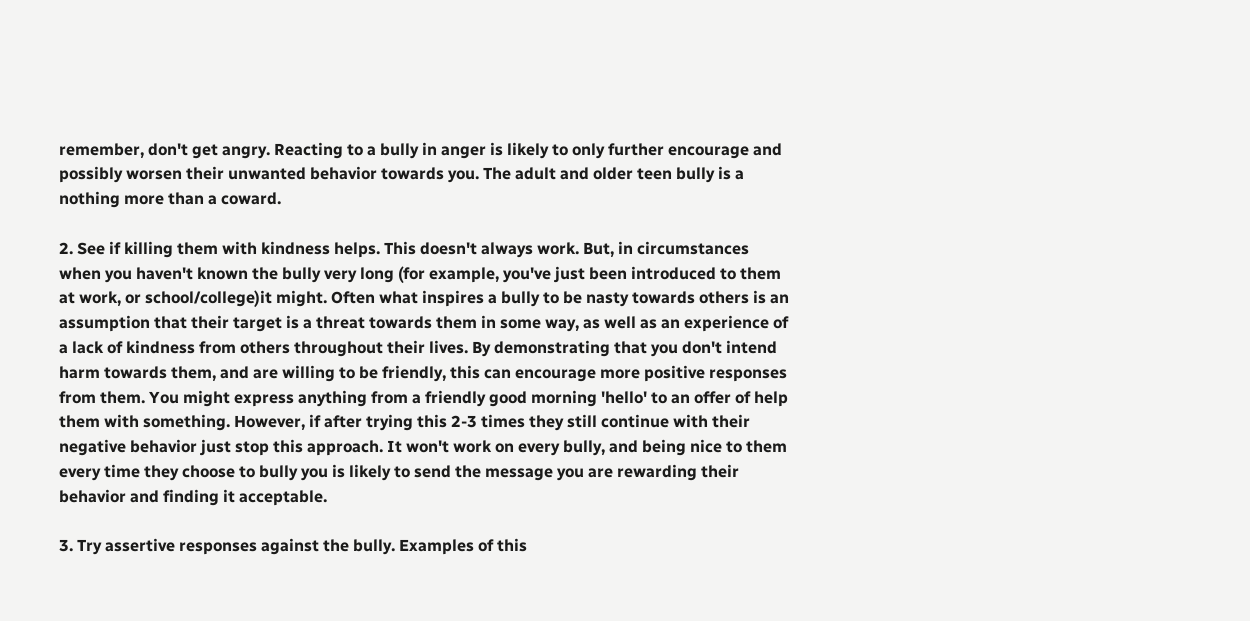remember, don't get angry. Reacting to a bully in anger is likely to only further encourage and possibly worsen their unwanted behavior towards you. The adult and older teen bully is a nothing more than a coward.

2. See if killing them with kindness helps. This doesn't always work. But, in circumstances when you haven't known the bully very long (for example, you've just been introduced to them at work, or school/college)it might. Often what inspires a bully to be nasty towards others is an assumption that their target is a threat towards them in some way, as well as an experience of a lack of kindness from others throughout their lives. By demonstrating that you don't intend harm towards them, and are willing to be friendly, this can encourage more positive responses from them. You might express anything from a friendly good morning 'hello' to an offer of help them with something. However, if after trying this 2-3 times they still continue with their negative behavior just stop this approach. It won't work on every bully, and being nice to them every time they choose to bully you is likely to send the message you are rewarding their behavior and finding it acceptable.

3. Try assertive responses against the bully. Examples of this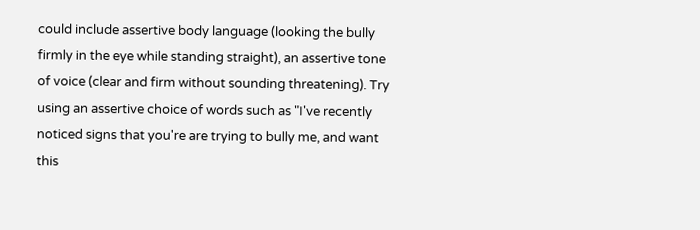could include assertive body language (looking the bully firmly in the eye while standing straight), an assertive tone of voice (clear and firm without sounding threatening). Try using an assertive choice of words such as "I've recently noticed signs that you're are trying to bully me, and want this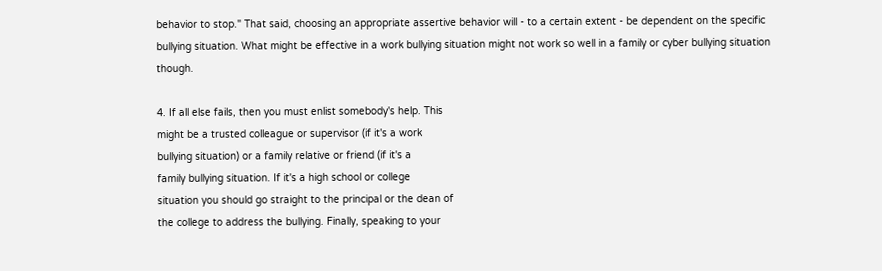behavior to stop." That said, choosing an appropriate assertive behavior will - to a certain extent - be dependent on the specific bullying situation. What might be effective in a work bullying situation might not work so well in a family or cyber bullying situation though.

4. If all else fails, then you must enlist somebody's help. This
might be a trusted colleague or supervisor (if it's a work
bullying situation) or a family relative or friend (if it's a
family bullying situation. If it's a high school or college
situation you should go straight to the principal or the dean of
the college to address the bullying. Finally, speaking to your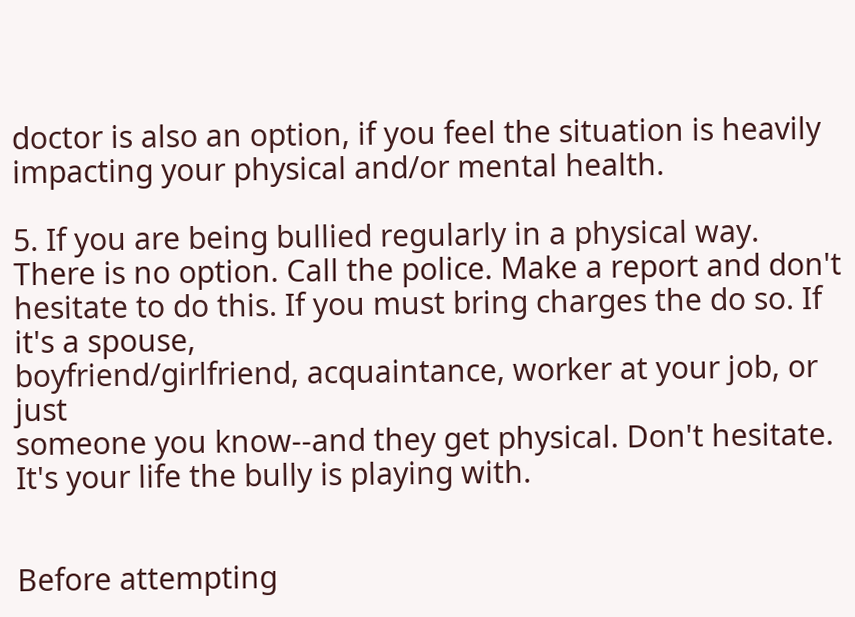doctor is also an option, if you feel the situation is heavily
impacting your physical and/or mental health.

5. If you are being bullied regularly in a physical way. There is no option. Call the police. Make a report and don't hesitate to do this. If you must bring charges the do so. If it's a spouse,
boyfriend/girlfriend, acquaintance, worker at your job, or just
someone you know--and they get physical. Don't hesitate. It's your life the bully is playing with.


Before attempting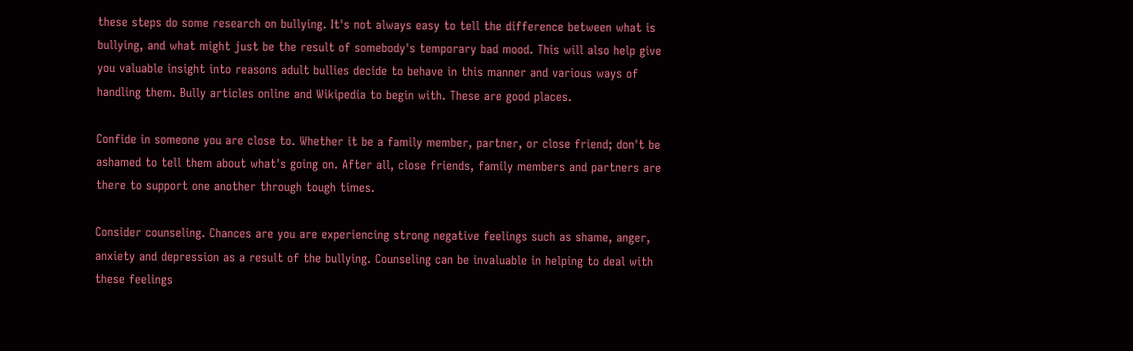these steps do some research on bullying. It's not always easy to tell the difference between what is bullying, and what might just be the result of somebody's temporary bad mood. This will also help give you valuable insight into reasons adult bullies decide to behave in this manner and various ways of handling them. Bully articles online and Wikipedia to begin with. These are good places.

Confide in someone you are close to. Whether it be a family member, partner, or close friend; don't be ashamed to tell them about what's going on. After all, close friends, family members and partners are there to support one another through tough times.

Consider counseling. Chances are you are experiencing strong negative feelings such as shame, anger, anxiety and depression as a result of the bullying. Counseling can be invaluable in helping to deal with these feelings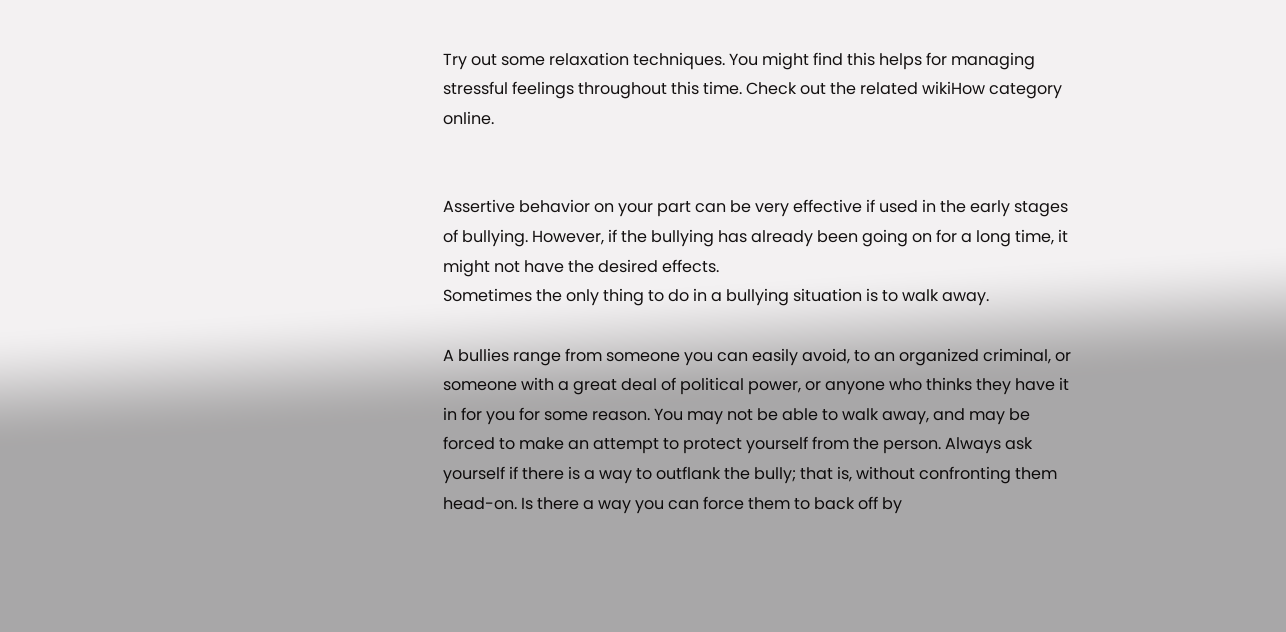Try out some relaxation techniques. You might find this helps for managing stressful feelings throughout this time. Check out the related wikiHow category online.


Assertive behavior on your part can be very effective if used in the early stages of bullying. However, if the bullying has already been going on for a long time, it might not have the desired effects.
Sometimes the only thing to do in a bullying situation is to walk away.

A bullies range from someone you can easily avoid, to an organized criminal, or someone with a great deal of political power, or anyone who thinks they have it in for you for some reason. You may not be able to walk away, and may be forced to make an attempt to protect yourself from the person. Always ask yourself if there is a way to outflank the bully; that is, without confronting them head-on. Is there a way you can force them to back off by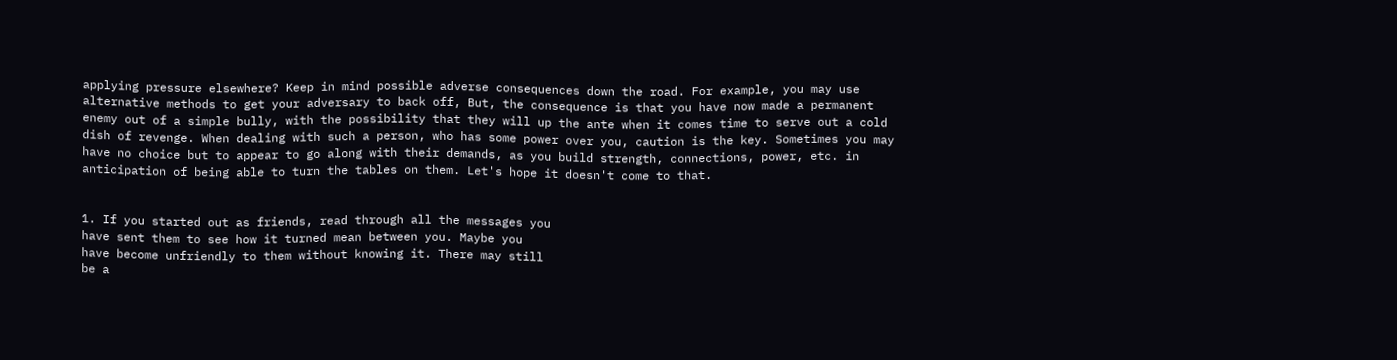applying pressure elsewhere? Keep in mind possible adverse consequences down the road. For example, you may use alternative methods to get your adversary to back off, But, the consequence is that you have now made a permanent enemy out of a simple bully, with the possibility that they will up the ante when it comes time to serve out a cold dish of revenge. When dealing with such a person, who has some power over you, caution is the key. Sometimes you may have no choice but to appear to go along with their demands, as you build strength, connections, power, etc. in anticipation of being able to turn the tables on them. Let's hope it doesn't come to that.


1. If you started out as friends, read through all the messages you
have sent them to see how it turned mean between you. Maybe you
have become unfriendly to them without knowing it. There may still
be a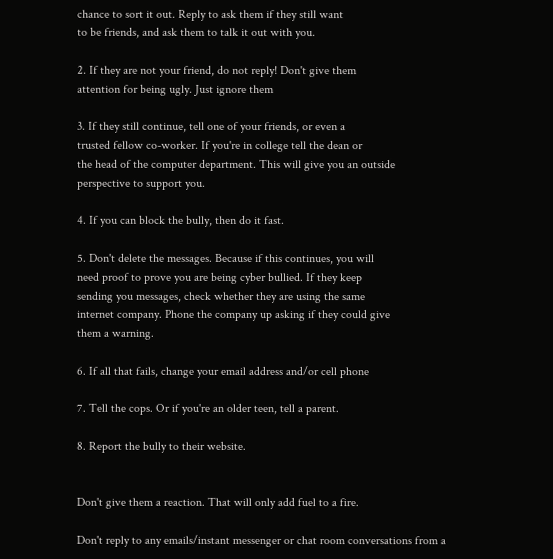chance to sort it out. Reply to ask them if they still want
to be friends, and ask them to talk it out with you.

2. If they are not your friend, do not reply! Don't give them
attention for being ugly. Just ignore them

3. If they still continue, tell one of your friends, or even a
trusted fellow co-worker. If you're in college tell the dean or
the head of the computer department. This will give you an outside
perspective to support you.

4. If you can block the bully, then do it fast.

5. Don't delete the messages. Because if this continues, you will
need proof to prove you are being cyber bullied. If they keep
sending you messages, check whether they are using the same
internet company. Phone the company up asking if they could give
them a warning.

6. If all that fails, change your email address and/or cell phone

7. Tell the cops. Or if you're an older teen, tell a parent.

8. Report the bully to their website.


Don't give them a reaction. That will only add fuel to a fire.

Don't reply to any emails/instant messenger or chat room conversations from a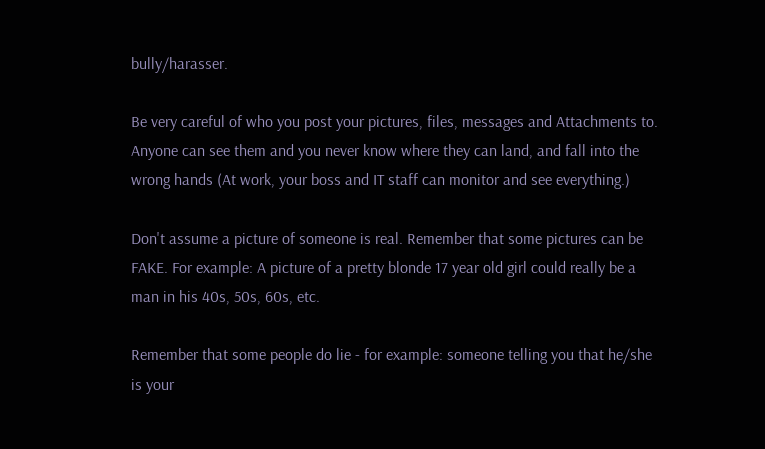bully/harasser.

Be very careful of who you post your pictures, files, messages and Attachments to. Anyone can see them and you never know where they can land, and fall into the wrong hands (At work, your boss and IT staff can monitor and see everything.)

Don't assume a picture of someone is real. Remember that some pictures can be FAKE. For example: A picture of a pretty blonde 17 year old girl could really be a man in his 40s, 50s, 60s, etc.

Remember that some people do lie - for example: someone telling you that he/she is your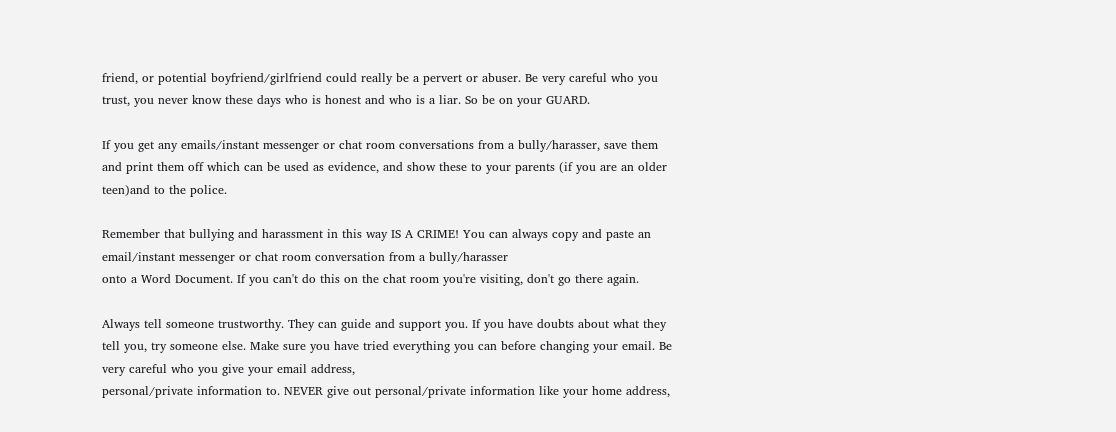friend, or potential boyfriend/girlfriend could really be a pervert or abuser. Be very careful who you trust, you never know these days who is honest and who is a liar. So be on your GUARD.

If you get any emails/instant messenger or chat room conversations from a bully/harasser, save them and print them off which can be used as evidence, and show these to your parents (if you are an older teen)and to the police.

Remember that bullying and harassment in this way IS A CRIME! You can always copy and paste an email/instant messenger or chat room conversation from a bully/harasser
onto a Word Document. If you can't do this on the chat room you're visiting, don't go there again.

Always tell someone trustworthy. They can guide and support you. If you have doubts about what they tell you, try someone else. Make sure you have tried everything you can before changing your email. Be very careful who you give your email address,
personal/private information to. NEVER give out personal/private information like your home address,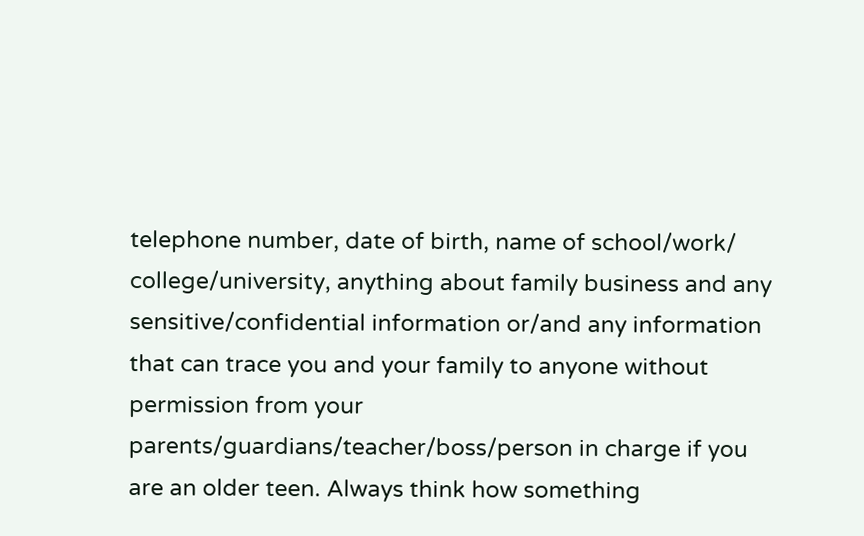telephone number, date of birth, name of school/work/ college/university, anything about family business and any sensitive/confidential information or/and any information that can trace you and your family to anyone without permission from your parents/guardians/teacher/boss/person in charge if you are an older teen. Always think how something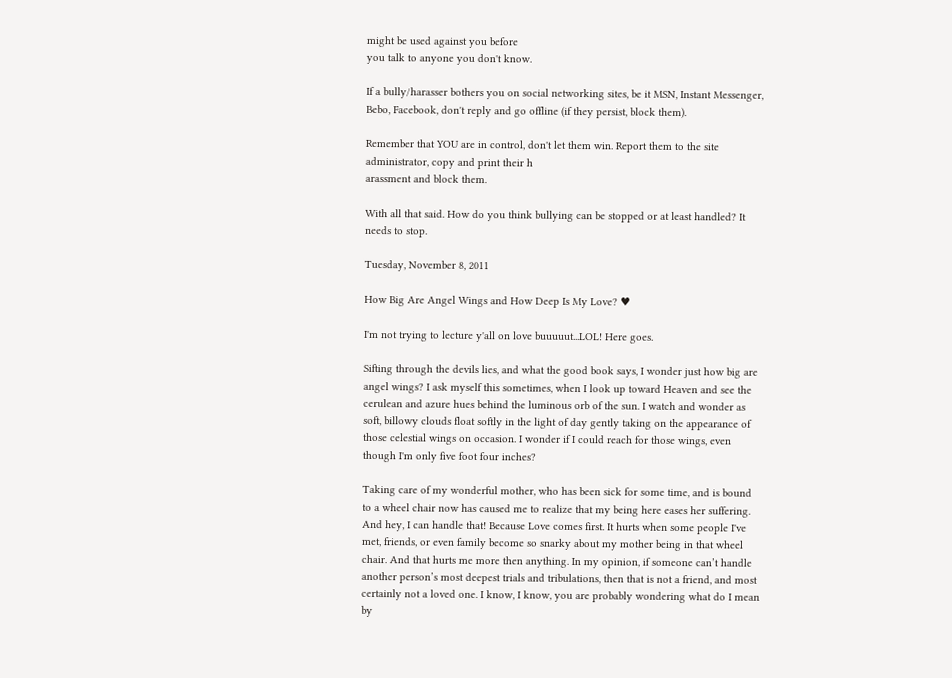might be used against you before
you talk to anyone you don't know.

If a bully/harasser bothers you on social networking sites, be it MSN, Instant Messenger, Bebo, Facebook, don't reply and go offline (if they persist, block them).

Remember that YOU are in control, don't let them win. Report them to the site administrator, copy and print their h
arassment and block them.

With all that said. How do you think bullying can be stopped or at least handled? It needs to stop.

Tuesday, November 8, 2011

How Big Are Angel Wings and How Deep Is My Love? ♥

I'm not trying to lecture y'all on love buuuuut...LOL! Here goes.

Sifting through the devils lies, and what the good book says, I wonder just how big are angel wings? I ask myself this sometimes, when I look up toward Heaven and see the cerulean and azure hues behind the luminous orb of the sun. I watch and wonder as soft, billowy clouds float softly in the light of day gently taking on the appearance of those celestial wings on occasion. I wonder if I could reach for those wings, even though I'm only five foot four inches?

Taking care of my wonderful mother, who has been sick for some time, and is bound to a wheel chair now has caused me to realize that my being here eases her suffering. And hey, I can handle that! Because Love comes first. It hurts when some people I've met, friends, or even family become so snarky about my mother being in that wheel chair. And that hurts me more then anything. In my opinion, if someone can’t handle another person’s most deepest trials and tribulations, then that is not a friend, and most certainly not a loved one. I know, I know, you are probably wondering what do I mean by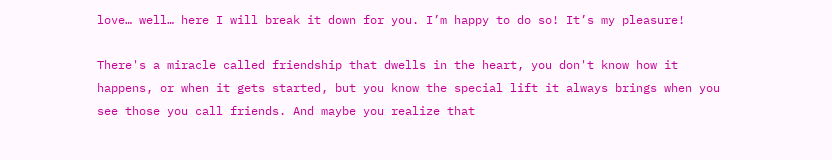love… well… here I will break it down for you. I’m happy to do so! It’s my pleasure!

There's a miracle called friendship that dwells in the heart, you don't know how it happens, or when it gets started, but you know the special lift it always brings when you see those you call friends. And maybe you realize that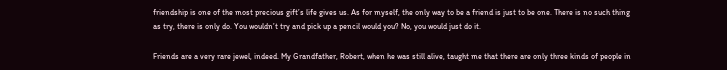friendship is one of the most precious gift’s life gives us. As for myself, the only way to be a friend is just to be one. There is no such thing as try, there is only do. You wouldn’t try and pick up a pencil would you? No, you would just do it.

Friends are a very rare jewel, indeed. My Grandfather, Robert, when he was still alive, taught me that there are only three kinds of people in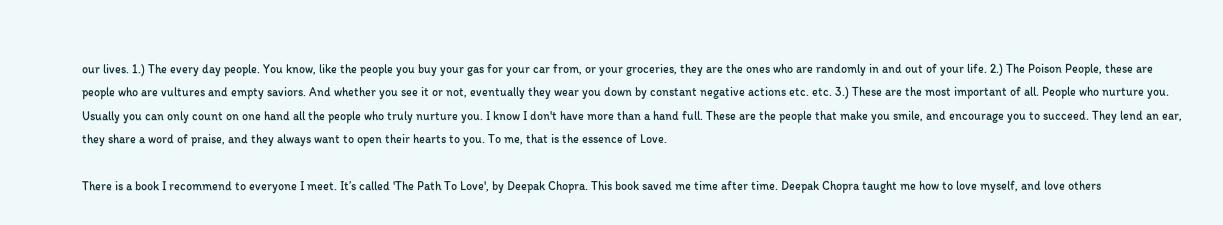our lives. 1.) The every day people. You know, like the people you buy your gas for your car from, or your groceries, they are the ones who are randomly in and out of your life. 2.) The Poison People, these are people who are vultures and empty saviors. And whether you see it or not, eventually they wear you down by constant negative actions etc. etc. 3.) These are the most important of all. People who nurture you. Usually you can only count on one hand all the people who truly nurture you. I know I don't have more than a hand full. These are the people that make you smile, and encourage you to succeed. They lend an ear, they share a word of praise, and they always want to open their hearts to you. To me, that is the essence of Love.

There is a book I recommend to everyone I meet. It’s called 'The Path To Love', by Deepak Chopra. This book saved me time after time. Deepak Chopra taught me how to love myself, and love others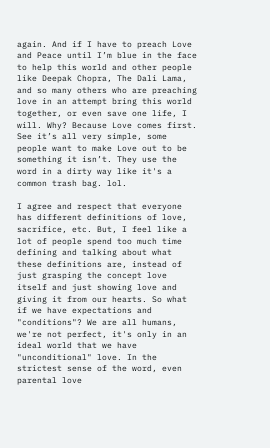again. And if I have to preach Love and Peace until I’m blue in the face to help this world and other people like Deepak Chopra, The Dali Lama, and so many others who are preaching love in an attempt bring this world together, or even save one life, I will. Why? Because Love comes first. See it’s all very simple, some people want to make Love out to be something it isn’t. They use the word in a dirty way like it's a common trash bag. lol.

I agree and respect that everyone has different definitions of love, sacrifice, etc. But, I feel like a lot of people spend too much time defining and talking about what these definitions are, instead of just grasping the concept love itself and just showing love and giving it from our hearts. So what if we have expectations and "conditions"? We are all humans, we're not perfect, it's only in an ideal world that we have "unconditional" love. In the strictest sense of the word, even parental love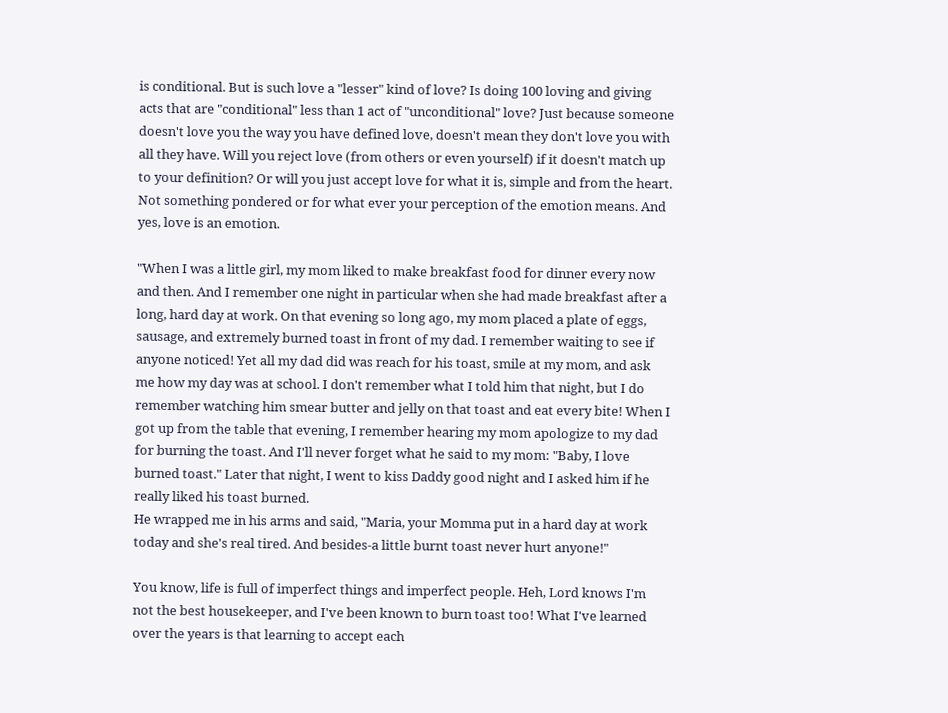is conditional. But is such love a "lesser" kind of love? Is doing 100 loving and giving acts that are "conditional" less than 1 act of "unconditional" love? Just because someone doesn't love you the way you have defined love, doesn't mean they don't love you with all they have. Will you reject love (from others or even yourself) if it doesn't match up to your definition? Or will you just accept love for what it is, simple and from the heart. Not something pondered or for what ever your perception of the emotion means. And yes, love is an emotion.

"When I was a little girl, my mom liked to make breakfast food for dinner every now and then. And I remember one night in particular when she had made breakfast after a long, hard day at work. On that evening so long ago, my mom placed a plate of eggs, sausage, and extremely burned toast in front of my dad. I remember waiting to see if anyone noticed! Yet all my dad did was reach for his toast, smile at my mom, and ask me how my day was at school. I don't remember what I told him that night, but I do remember watching him smear butter and jelly on that toast and eat every bite! When I got up from the table that evening, I remember hearing my mom apologize to my dad for burning the toast. And I'll never forget what he said to my mom: "Baby, I love burned toast." Later that night, I went to kiss Daddy good night and I asked him if he really liked his toast burned.
He wrapped me in his arms and said, "Maria, your Momma put in a hard day at work today and she's real tired. And besides-a little burnt toast never hurt anyone!"

You know, life is full of imperfect things and imperfect people. Heh, Lord knows I'm not the best housekeeper, and I've been known to burn toast too! What I've learned over the years is that learning to accept each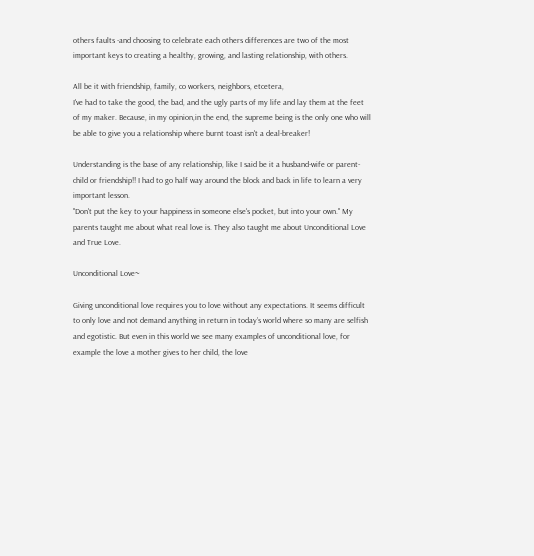others faults -and choosing to celebrate each others differences are two of the most important keys to creating a healthy, growing, and lasting relationship, with others.

All be it with friendship, family, co workers, neighbors, etcetera,
I've had to take the good, the bad, and the ugly parts of my life and lay them at the feet of my maker. Because, in my opinion,in the end, the supreme being is the only one who will be able to give you a relationship where burnt toast isn't a deal-breaker!

Understanding is the base of any relationship, like I said be it a husband-wife or parent-child or friendship!! I had to go half way around the block and back in life to learn a very important lesson.
"Don't put the key to your happiness in someone else's pocket, but into your own." My parents taught me about what real love is. They also taught me about Unconditional Love and True Love.

Unconditional Love~

Giving unconditional love requires you to love without any expectations. It seems difficult to only love and not demand anything in return in today’s world where so many are selfish and egotistic. But even in this world we see many examples of unconditional love, for example the love a mother gives to her child, the love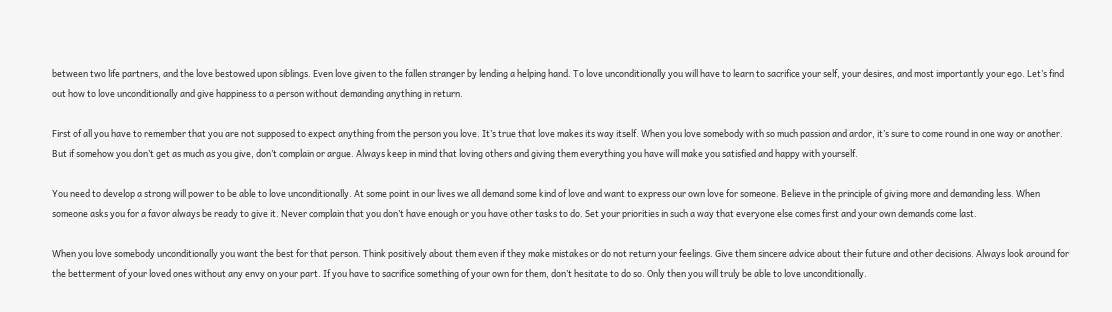between two life partners, and the love bestowed upon siblings. Even love given to the fallen stranger by lending a helping hand. To love unconditionally you will have to learn to sacrifice your self, your desires, and most importantly your ego. Let’s find out how to love unconditionally and give happiness to a person without demanding anything in return.

First of all you have to remember that you are not supposed to expect anything from the person you love. It’s true that love makes its way itself. When you love somebody with so much passion and ardor, it’s sure to come round in one way or another. But if somehow you don’t get as much as you give, don’t complain or argue. Always keep in mind that loving others and giving them everything you have will make you satisfied and happy with yourself.

You need to develop a strong will power to be able to love unconditionally. At some point in our lives we all demand some kind of love and want to express our own love for someone. Believe in the principle of giving more and demanding less. When someone asks you for a favor always be ready to give it. Never complain that you don’t have enough or you have other tasks to do. Set your priorities in such a way that everyone else comes first and your own demands come last.

When you love somebody unconditionally you want the best for that person. Think positively about them even if they make mistakes or do not return your feelings. Give them sincere advice about their future and other decisions. Always look around for the betterment of your loved ones without any envy on your part. If you have to sacrifice something of your own for them, don’t hesitate to do so. Only then you will truly be able to love unconditionally.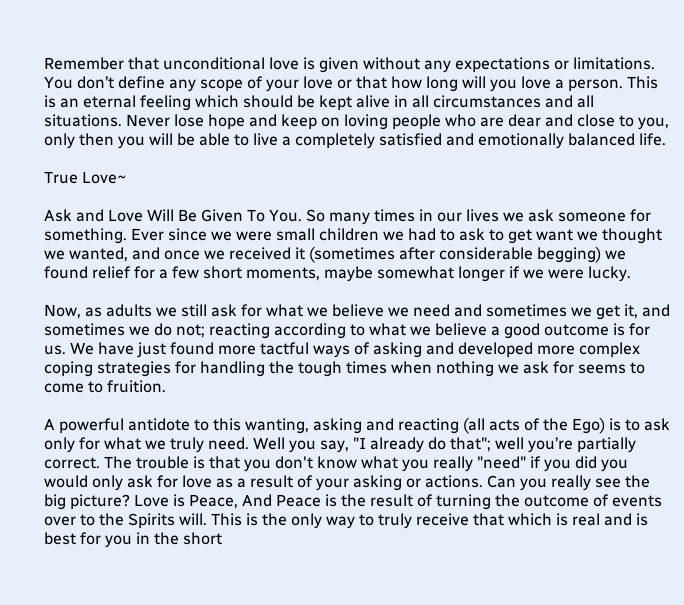Remember that unconditional love is given without any expectations or limitations. You don’t define any scope of your love or that how long will you love a person. This is an eternal feeling which should be kept alive in all circumstances and all situations. Never lose hope and keep on loving people who are dear and close to you, only then you will be able to live a completely satisfied and emotionally balanced life.

True Love~

Ask and Love Will Be Given To You. So many times in our lives we ask someone for something. Ever since we were small children we had to ask to get want we thought we wanted, and once we received it (sometimes after considerable begging) we found relief for a few short moments, maybe somewhat longer if we were lucky.

Now, as adults we still ask for what we believe we need and sometimes we get it, and sometimes we do not; reacting according to what we believe a good outcome is for us. We have just found more tactful ways of asking and developed more complex coping strategies for handling the tough times when nothing we ask for seems to come to fruition.

A powerful antidote to this wanting, asking and reacting (all acts of the Ego) is to ask only for what we truly need. Well you say, "I already do that"; well you’re partially correct. The trouble is that you don't know what you really "need" if you did you would only ask for love as a result of your asking or actions. Can you really see the big picture? Love is Peace, And Peace is the result of turning the outcome of events over to the Spirits will. This is the only way to truly receive that which is real and is best for you in the short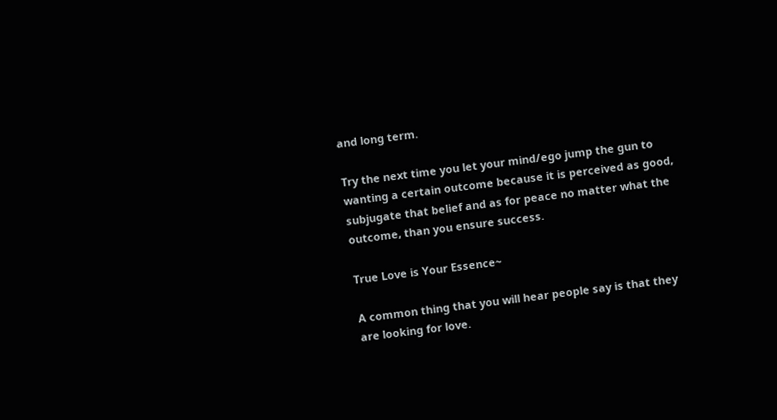and long term.

Try the next time you let your mind/ego jump the gun to wanting a certain outcome because it is perceived as good, subjugate that belief and as for peace no matter what the outcome, than you ensure success.

True Love is Your Essence~

A common thing that you will hear people say is that they are looking for love.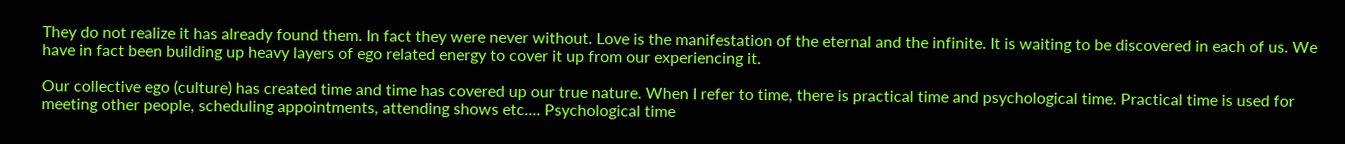They do not realize it has already found them. In fact they were never without. Love is the manifestation of the eternal and the infinite. It is waiting to be discovered in each of us. We have in fact been building up heavy layers of ego related energy to cover it up from our experiencing it.

Our collective ego (culture) has created time and time has covered up our true nature. When I refer to time, there is practical time and psychological time. Practical time is used for meeting other people, scheduling appointments, attending shows etc.... Psychological time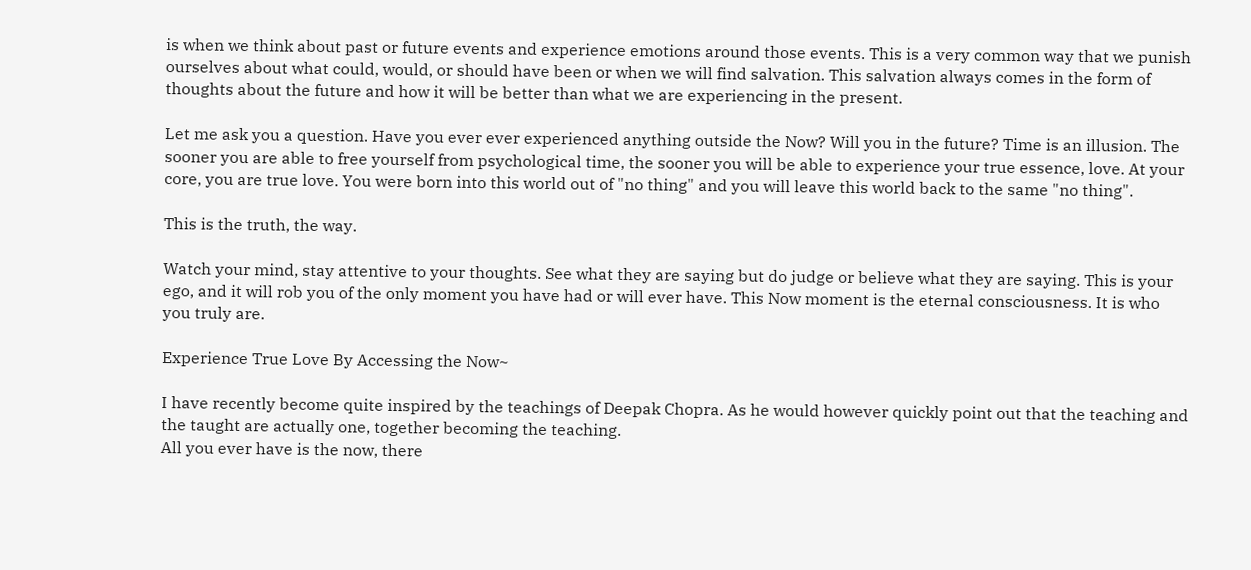is when we think about past or future events and experience emotions around those events. This is a very common way that we punish ourselves about what could, would, or should have been or when we will find salvation. This salvation always comes in the form of thoughts about the future and how it will be better than what we are experiencing in the present.

Let me ask you a question. Have you ever ever experienced anything outside the Now? Will you in the future? Time is an illusion. The sooner you are able to free yourself from psychological time, the sooner you will be able to experience your true essence, love. At your core, you are true love. You were born into this world out of "no thing" and you will leave this world back to the same "no thing".

This is the truth, the way.

Watch your mind, stay attentive to your thoughts. See what they are saying but do judge or believe what they are saying. This is your ego, and it will rob you of the only moment you have had or will ever have. This Now moment is the eternal consciousness. It is who you truly are.

Experience True Love By Accessing the Now~

I have recently become quite inspired by the teachings of Deepak Chopra. As he would however quickly point out that the teaching and the taught are actually one, together becoming the teaching.
All you ever have is the now, there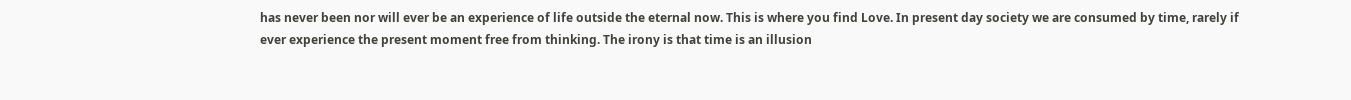has never been nor will ever be an experience of life outside the eternal now. This is where you find Love. In present day society we are consumed by time, rarely if ever experience the present moment free from thinking. The irony is that time is an illusion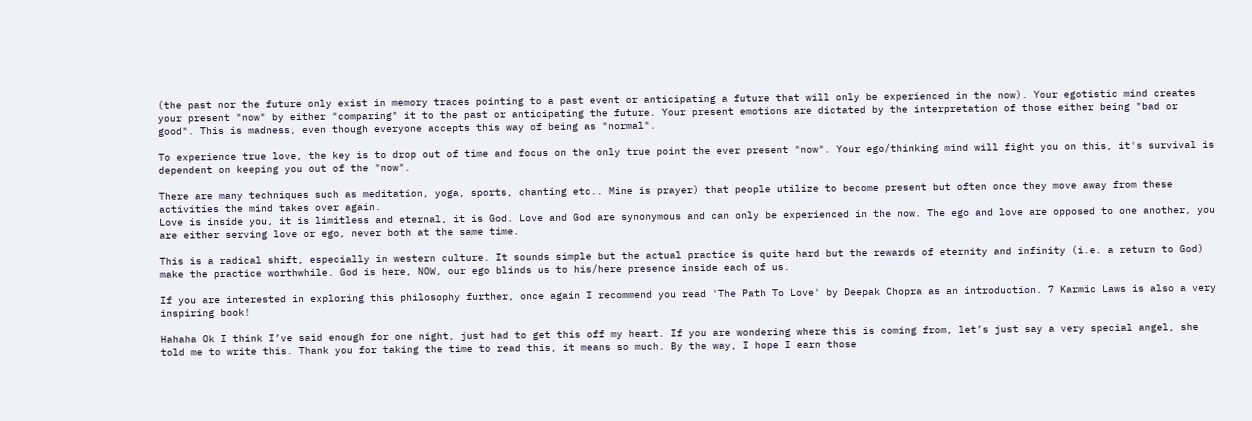(the past nor the future only exist in memory traces pointing to a past event or anticipating a future that will only be experienced in the now). Your egotistic mind creates your present "now" by either "comparing" it to the past or anticipating the future. Your present emotions are dictated by the interpretation of those either being "bad or good". This is madness, even though everyone accepts this way of being as "normal".

To experience true love, the key is to drop out of time and focus on the only true point the ever present "now". Your ego/thinking mind will fight you on this, it's survival is dependent on keeping you out of the "now".

There are many techniques such as meditation, yoga, sports, chanting etc.. Mine is prayer) that people utilize to become present but often once they move away from these activities the mind takes over again.
Love is inside you, it is limitless and eternal, it is God. Love and God are synonymous and can only be experienced in the now. The ego and love are opposed to one another, you are either serving love or ego, never both at the same time.

This is a radical shift, especially in western culture. It sounds simple but the actual practice is quite hard but the rewards of eternity and infinity (i.e. a return to God) make the practice worthwhile. God is here, NOW, our ego blinds us to his/here presence inside each of us.

If you are interested in exploring this philosophy further, once again I recommend you read 'The Path To Love' by Deepak Chopra as an introduction. 7 Karmic Laws is also a very inspiring book!

Hahaha Ok I think I’ve said enough for one night, just had to get this off my heart. If you are wondering where this is coming from, let’s just say a very special angel, she told me to write this. Thank you for taking the time to read this, it means so much. By the way, I hope I earn those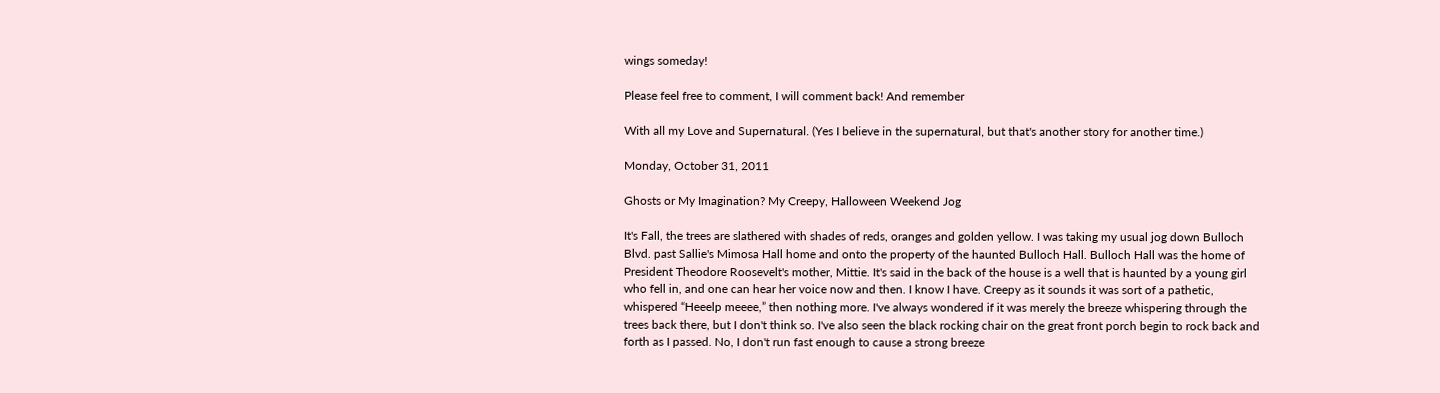wings someday!

Please feel free to comment, I will comment back! And remember

With all my Love and Supernatural. (Yes I believe in the supernatural, but that's another story for another time.)

Monday, October 31, 2011

Ghosts or My Imagination? My Creepy, Halloween Weekend Jog

It's Fall, the trees are slathered with shades of reds, oranges and golden yellow. I was taking my usual jog down Bulloch Blvd. past Sallie's Mimosa Hall home and onto the property of the haunted Bulloch Hall. Bulloch Hall was the home of President Theodore Roosevelt's mother, Mittie. It's said in the back of the house is a well that is haunted by a young girl who fell in, and one can hear her voice now and then. I know I have. Creepy as it sounds it was sort of a pathetic, whispered “Heeelp meeee,” then nothing more. I've always wondered if it was merely the breeze whispering through the trees back there, but I don't think so. I've also seen the black rocking chair on the great front porch begin to rock back and forth as I passed. No, I don't run fast enough to cause a strong breeze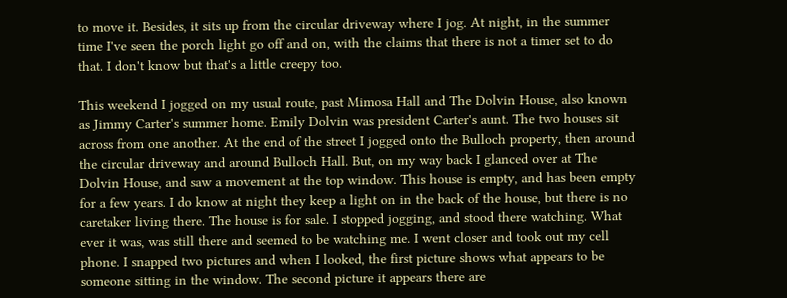to move it. Besides, it sits up from the circular driveway where I jog. At night, in the summer time I've seen the porch light go off and on, with the claims that there is not a timer set to do that. I don't know but that's a little creepy too.

This weekend I jogged on my usual route, past Mimosa Hall and The Dolvin House, also known as Jimmy Carter's summer home. Emily Dolvin was president Carter's aunt. The two houses sit across from one another. At the end of the street I jogged onto the Bulloch property, then around the circular driveway and around Bulloch Hall. But, on my way back I glanced over at The Dolvin House, and saw a movement at the top window. This house is empty, and has been empty for a few years. I do know at night they keep a light on in the back of the house, but there is no caretaker living there. The house is for sale. I stopped jogging, and stood there watching. What ever it was, was still there and seemed to be watching me. I went closer and took out my cell phone. I snapped two pictures and when I looked, the first picture shows what appears to be someone sitting in the window. The second picture it appears there are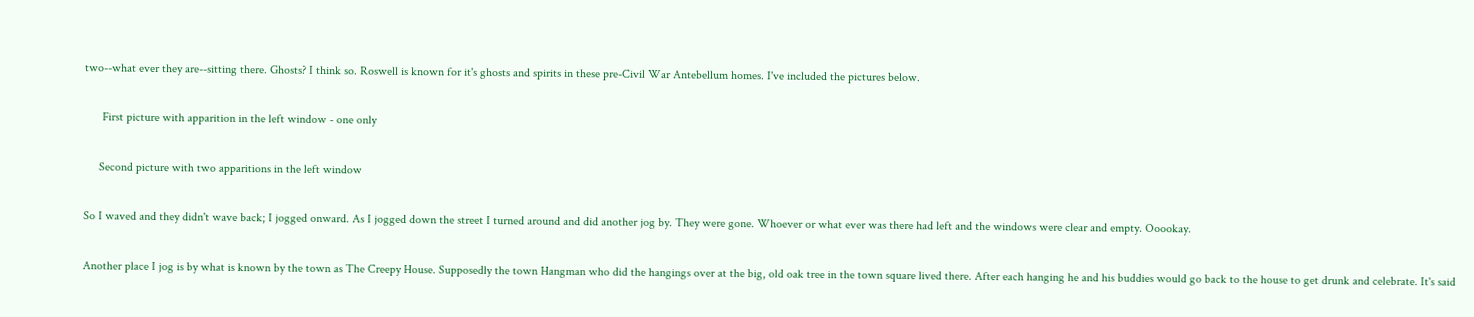two--what ever they are--sitting there. Ghosts? I think so. Roswell is known for it's ghosts and spirits in these pre-Civil War Antebellum homes. I've included the pictures below.

      First picture with apparition in the left window - one only

     Second picture with two apparitions in the left window

So I waved and they didn't wave back; I jogged onward. As I jogged down the street I turned around and did another jog by. They were gone. Whoever or what ever was there had left and the windows were clear and empty. Ooookay.

Another place I jog is by what is known by the town as The Creepy House. Supposedly the town Hangman who did the hangings over at the big, old oak tree in the town square lived there. After each hanging he and his buddies would go back to the house to get drunk and celebrate. It's said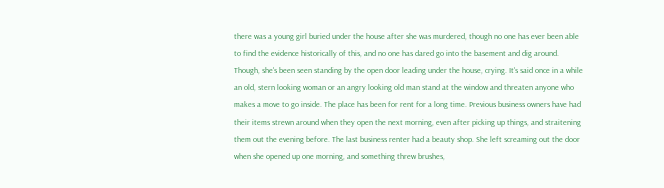there was a young girl buried under the house after she was murdered, though no one has ever been able to find the evidence historically of this, and no one has dared go into the basement and dig around. Though, she's been seen standing by the open door leading under the house, crying. It's said once in a while an old, stern looking woman or an angry looking old man stand at the window and threaten anyone who makes a move to go inside. The place has been for rent for a long time. Previous business owners have had their items strewn around when they open the next morning, even after picking up things, and straitening them out the evening before. The last business renter had a beauty shop. She left screaming out the door when she opened up one morning, and something threw brushes,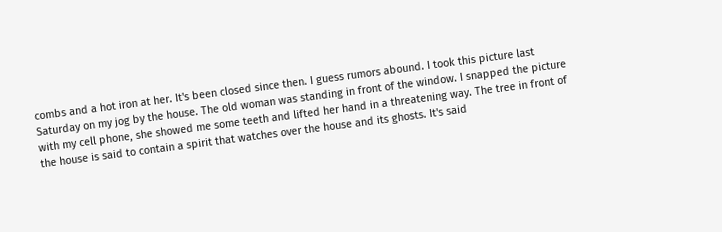combs and a hot iron at her. It's been closed since then. I guess rumors abound. I took this picture last Saturday on my jog by the house. The old woman was standing in front of the window. I snapped the picture with my cell phone, she showed me some teeth and lifted her hand in a threatening way. The tree in front of the house is said to contain a spirit that watches over the house and its ghosts. It's said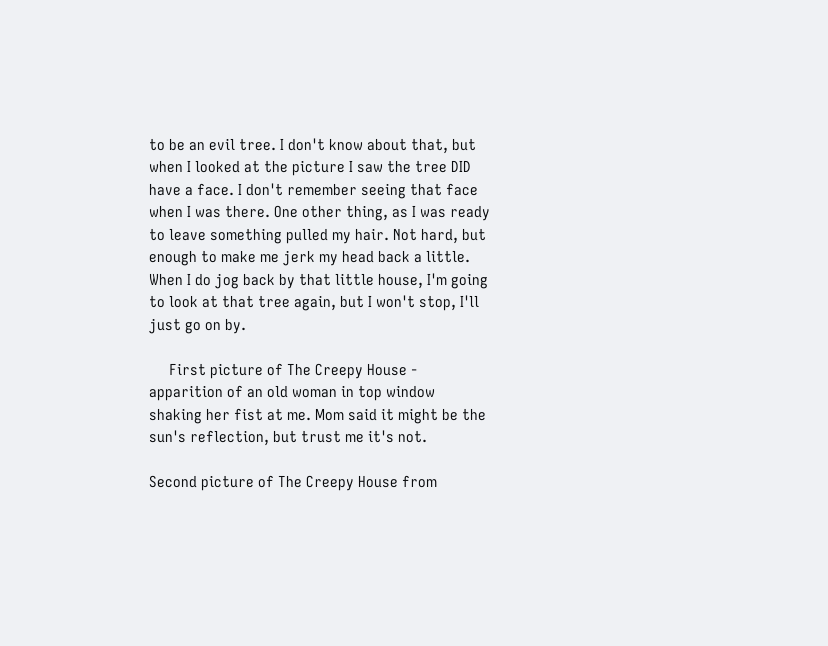to be an evil tree. I don't know about that, but when I looked at the picture I saw the tree DID have a face. I don't remember seeing that face when I was there. One other thing, as I was ready to leave something pulled my hair. Not hard, but enough to make me jerk my head back a little. When I do jog back by that little house, I'm going to look at that tree again, but I won't stop, I'll just go on by.

     First picture of The Creepy House - apparition of an old woman in top window shaking her fist at me. Mom said it might be the sun's reflection, but trust me it's not.

Second picture of The Creepy House from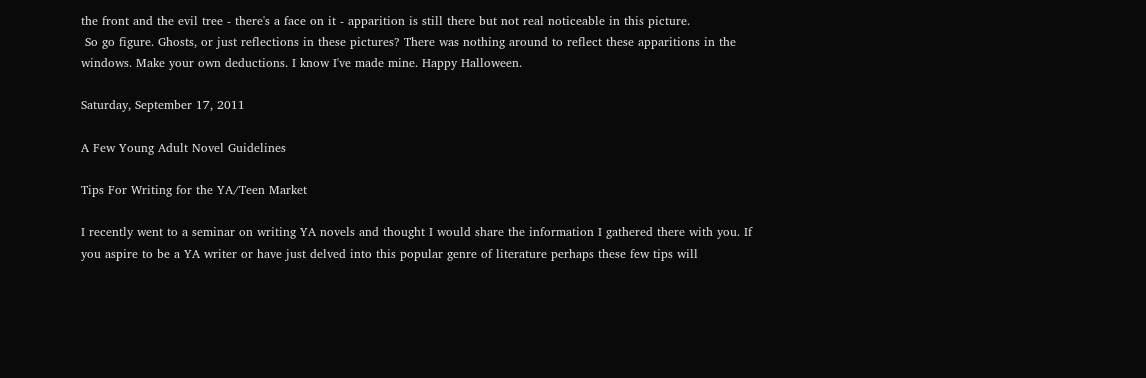the front and the evil tree - there's a face on it - apparition is still there but not real noticeable in this picture.
 So go figure. Ghosts, or just reflections in these pictures? There was nothing around to reflect these apparitions in the windows. Make your own deductions. I know I've made mine. Happy Halloween.

Saturday, September 17, 2011

A Few Young Adult Novel Guidelines

Tips For Writing for the YA/Teen Market

I recently went to a seminar on writing YA novels and thought I would share the information I gathered there with you. If you aspire to be a YA writer or have just delved into this popular genre of literature perhaps these few tips will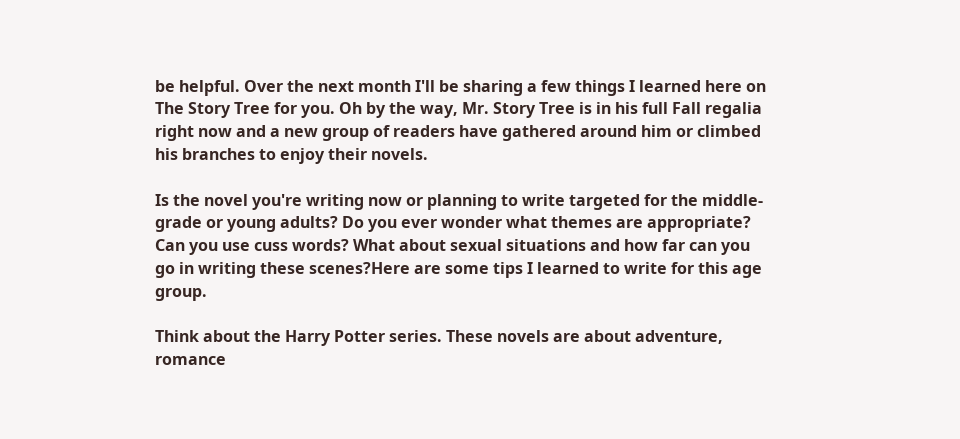be helpful. Over the next month I'll be sharing a few things I learned here on The Story Tree for you. Oh by the way, Mr. Story Tree is in his full Fall regalia right now and a new group of readers have gathered around him or climbed his branches to enjoy their novels.

Is the novel you're writing now or planning to write targeted for the middle-grade or young adults? Do you ever wonder what themes are appropriate? Can you use cuss words? What about sexual situations and how far can you go in writing these scenes?Here are some tips I learned to write for this age group.

Think about the Harry Potter series. These novels are about adventure, romance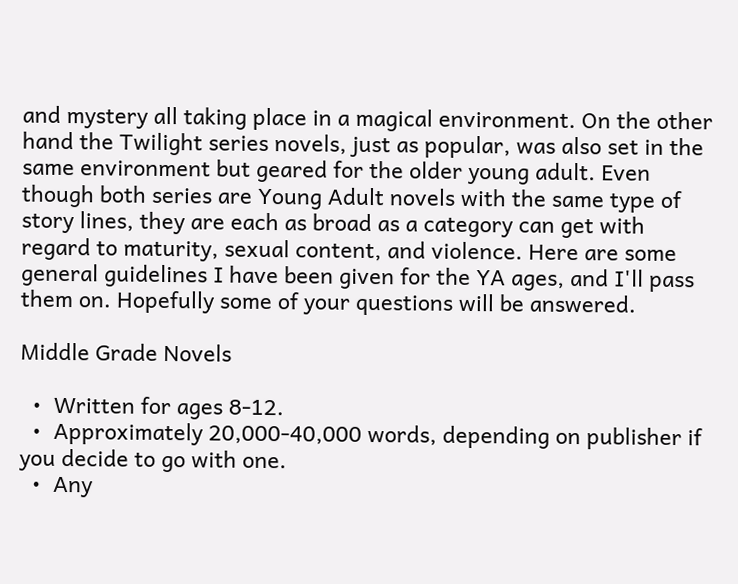and mystery all taking place in a magical environment. On the other hand the Twilight series novels, just as popular, was also set in the same environment but geared for the older young adult. Even though both series are Young Adult novels with the same type of story lines, they are each as broad as a category can get with regard to maturity, sexual content, and violence. Here are some general guidelines I have been given for the YA ages, and I'll pass them on. Hopefully some of your questions will be answered.

Middle Grade Novels

  •  Written for ages 8-12.
  •  Approximately 20,000-40,000 words, depending on publisher if you decide to go with one.
  •  Any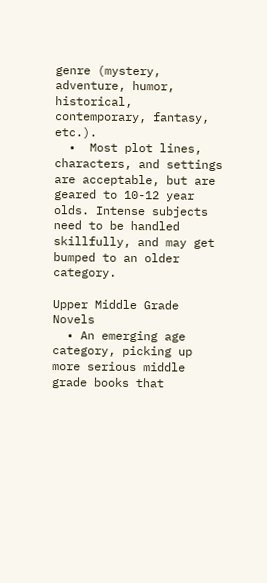genre (mystery, adventure, humor, historical, contemporary, fantasy, etc.).
  •  Most plot lines, characters, and settings are acceptable, but are geared to 10-12 year olds. Intense subjects     need to be handled skillfully, and may get bumped to an older category.

Upper Middle Grade Novels
  • An emerging age category, picking up more serious middle grade books that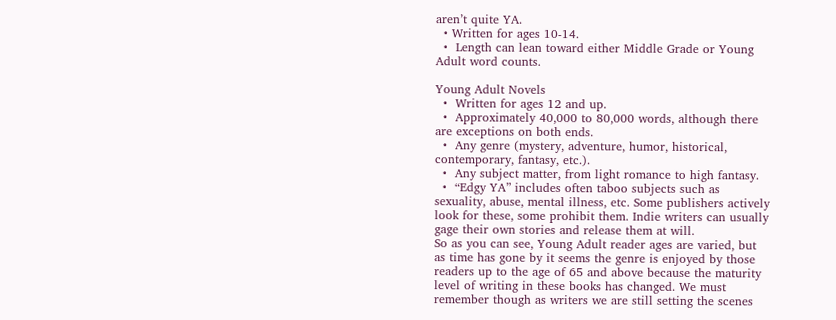aren’t quite YA.
  • Written for ages 10-14.
  •  Length can lean toward either Middle Grade or Young Adult word counts.

Young Adult Novels
  •  Written for ages 12 and up.
  •  Approximately 40,000 to 80,000 words, although there are exceptions on both ends.
  •  Any genre (mystery, adventure, humor, historical, contemporary, fantasy, etc.).
  •  Any subject matter, from light romance to high fantasy.
  •  “Edgy YA” includes often taboo subjects such as sexuality, abuse, mental illness, etc. Some publishers actively look for these, some prohibit them. Indie writers can usually gage their own stories and release them at will.
So as you can see, Young Adult reader ages are varied, but as time has gone by it seems the genre is enjoyed by those readers up to the age of 65 and above because the maturity level of writing in these books has changed. We must remember though as writers we are still setting the scenes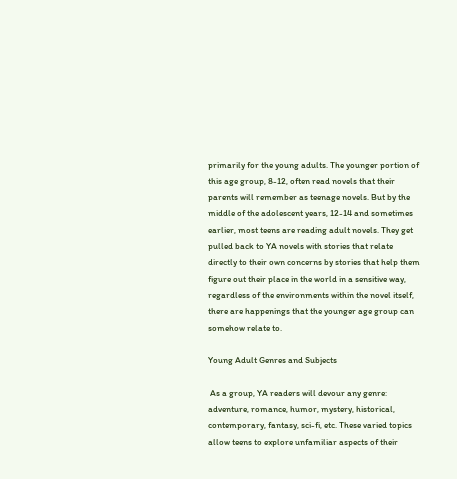primarily for the young adults. The younger portion of this age group, 8-12, often read novels that their parents will remember as teenage novels. But by the middle of the adolescent years, 12-14 and sometimes earlier, most teens are reading adult novels. They get pulled back to YA novels with stories that relate directly to their own concerns by stories that help them figure out their place in the world in a sensitive way, regardless of the environments within the novel itself, there are happenings that the younger age group can somehow relate to.

Young Adult Genres and Subjects

 As a group, YA readers will devour any genre: adventure, romance, humor, mystery, historical, contemporary, fantasy, sci-fi, etc. These varied topics allow teens to explore unfamiliar aspects of their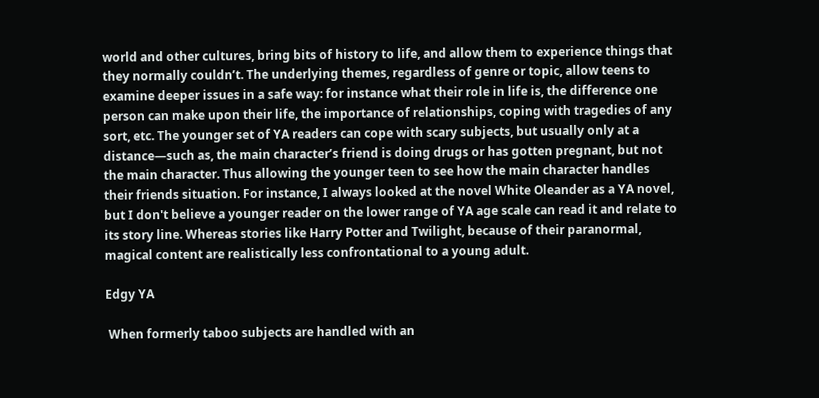world and other cultures, bring bits of history to life, and allow them to experience things that they normally couldn’t. The underlying themes, regardless of genre or topic, allow teens to examine deeper issues in a safe way: for instance what their role in life is, the difference one person can make upon their life, the importance of relationships, coping with tragedies of any sort, etc. The younger set of YA readers can cope with scary subjects, but usually only at a distance—such as, the main character’s friend is doing drugs or has gotten pregnant, but not the main character. Thus allowing the younger teen to see how the main character handles their friends situation. For instance, I always looked at the novel White Oleander as a YA novel, but I don't believe a younger reader on the lower range of YA age scale can read it and relate to its story line. Whereas stories like Harry Potter and Twilight, because of their paranormal, magical content are realistically less confrontational to a young adult.

Edgy YA

 When formerly taboo subjects are handled with an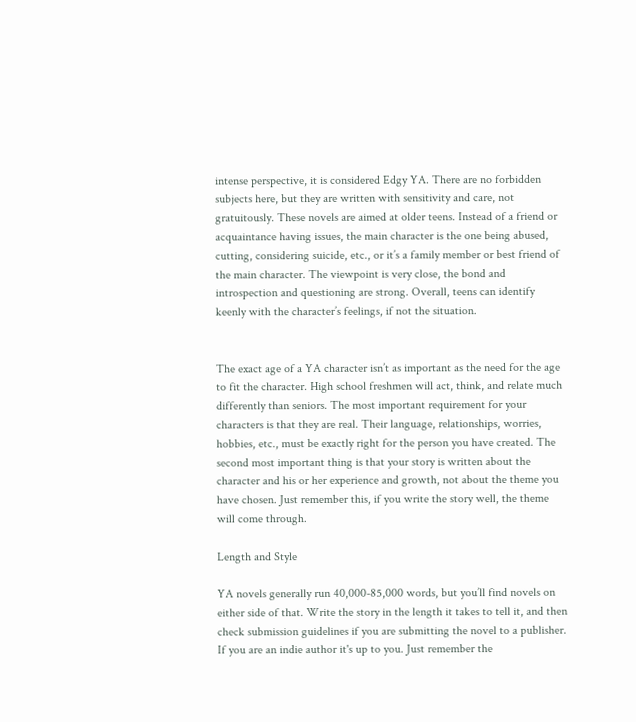intense perspective, it is considered Edgy YA. There are no forbidden subjects here, but they are written with sensitivity and care, not gratuitously. These novels are aimed at older teens. Instead of a friend or acquaintance having issues, the main character is the one being abused, cutting, considering suicide, etc., or it’s a family member or best friend of the main character. The viewpoint is very close, the bond and introspection and questioning are strong. Overall, teens can identify keenly with the character’s feelings, if not the situation.


The exact age of a YA character isn’t as important as the need for the age to fit the character. High school freshmen will act, think, and relate much differently than seniors. The most important requirement for your characters is that they are real. Their language, relationships, worries, hobbies, etc., must be exactly right for the person you have created. The second most important thing is that your story is written about the character and his or her experience and growth, not about the theme you have chosen. Just remember this, if you write the story well, the theme will come through.

Length and Style

YA novels generally run 40,000-85,000 words, but you’ll find novels on either side of that. Write the story in the length it takes to tell it, and then check submission guidelines if you are submitting the novel to a publisher. If you are an indie author it's up to you. Just remember the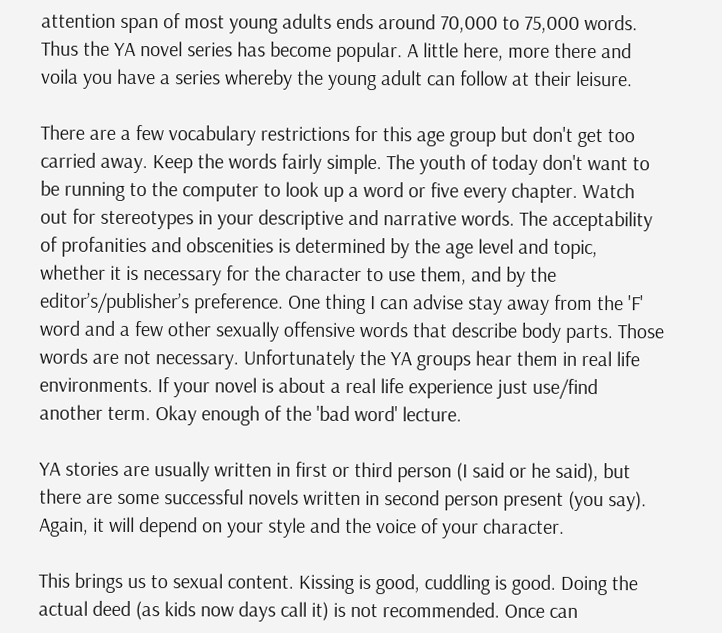attention span of most young adults ends around 70,000 to 75,000 words. Thus the YA novel series has become popular. A little here, more there and voila you have a series whereby the young adult can follow at their leisure.

There are a few vocabulary restrictions for this age group but don't get too carried away. Keep the words fairly simple. The youth of today don't want to be running to the computer to look up a word or five every chapter. Watch out for stereotypes in your descriptive and narrative words. The acceptability of profanities and obscenities is determined by the age level and topic, whether it is necessary for the character to use them, and by the editor’s/publisher’s preference. One thing I can advise stay away from the 'F' word and a few other sexually offensive words that describe body parts. Those words are not necessary. Unfortunately the YA groups hear them in real life environments. If your novel is about a real life experience just use/find another term. Okay enough of the 'bad word' lecture.

YA stories are usually written in first or third person (I said or he said), but there are some successful novels written in second person present (you say). Again, it will depend on your style and the voice of your character.

This brings us to sexual content. Kissing is good, cuddling is good. Doing the actual deed (as kids now days call it) is not recommended. Once can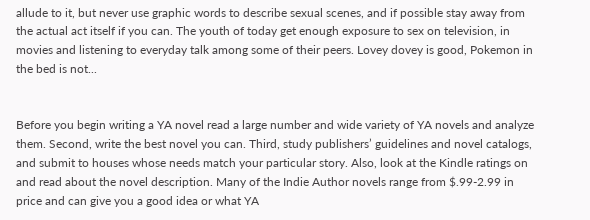allude to it, but never use graphic words to describe sexual scenes, and if possible stay away from the actual act itself if you can. The youth of today get enough exposure to sex on television, in movies and listening to everyday talk among some of their peers. Lovey dovey is good, Pokemon in the bed is not...


Before you begin writing a YA novel read a large number and wide variety of YA novels and analyze them. Second, write the best novel you can. Third, study publishers’ guidelines and novel catalogs, and submit to houses whose needs match your particular story. Also, look at the Kindle ratings on and read about the novel description. Many of the Indie Author novels range from $.99-2.99 in price and can give you a good idea or what YA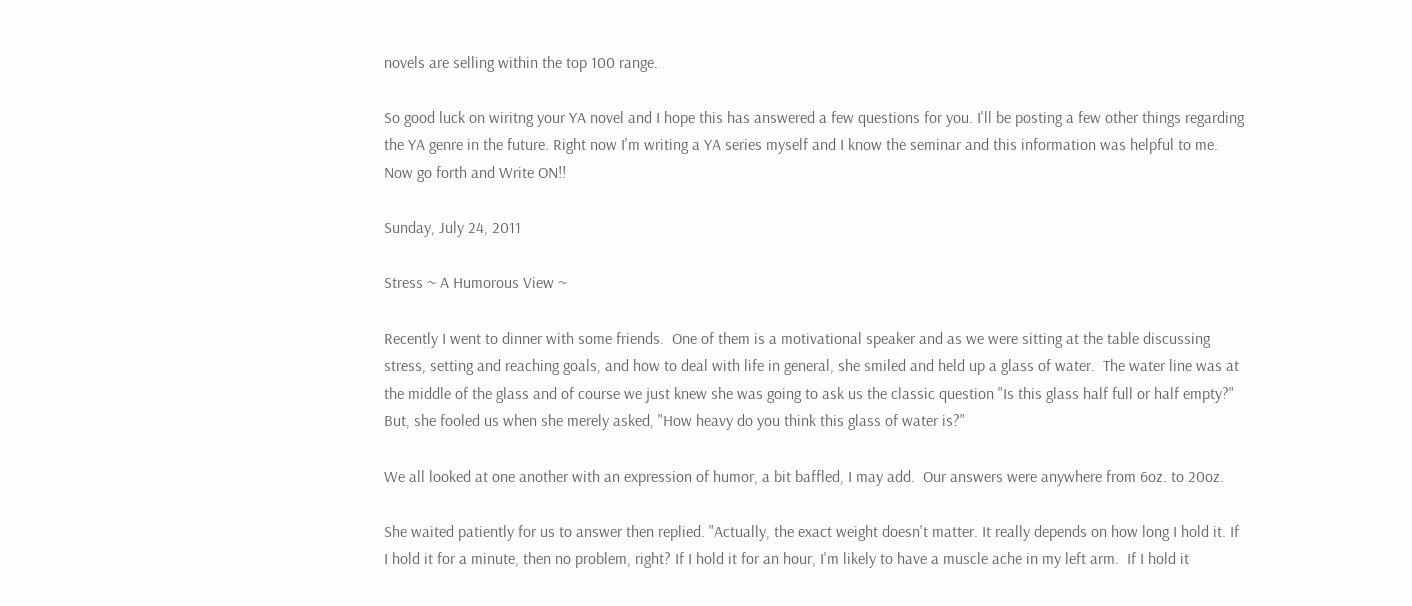novels are selling within the top 100 range.

So good luck on wiritng your YA novel and I hope this has answered a few questions for you. I'll be posting a few other things regarding the YA genre in the future. Right now I'm writing a YA series myself and I know the seminar and this information was helpful to me. Now go forth and Write ON!!

Sunday, July 24, 2011

Stress ~ A Humorous View ~

Recently I went to dinner with some friends.  One of them is a motivational speaker and as we were sitting at the table discussing stress, setting and reaching goals, and how to deal with life in general, she smiled and held up a glass of water.  The water line was at the middle of the glass and of course we just knew she was going to ask us the classic question "Is this glass half full or half empty?"  But, she fooled us when she merely asked, "How heavy do you think this glass of water is?"

We all looked at one another with an expression of humor, a bit baffled, I may add.  Our answers were anywhere from 6oz. to 20oz.

She waited patiently for us to answer then replied. "Actually, the exact weight doesn't matter. It really depends on how long I hold it. If I hold it for a minute, then no problem, right? If I hold it for an hour, I'm likely to have a muscle ache in my left arm.  If I hold it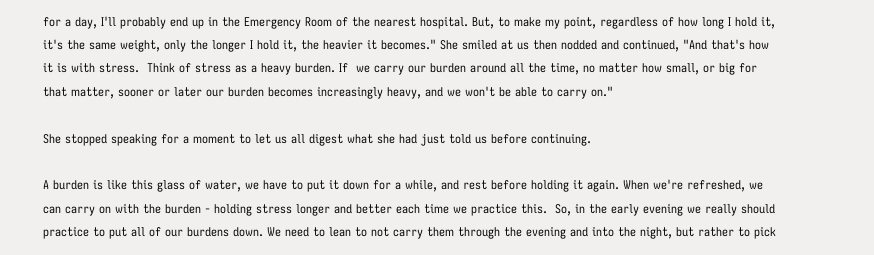for a day, I'll probably end up in the Emergency Room of the nearest hospital. But, to make my point, regardless of how long I hold it, it's the same weight, only the longer I hold it, the heavier it becomes." She smiled at us then nodded and continued, "And that's how it is with stress.  Think of stress as a heavy burden. If  we carry our burden around all the time, no matter how small, or big for that matter, sooner or later our burden becomes increasingly heavy, and we won't be able to carry on."

She stopped speaking for a moment to let us all digest what she had just told us before continuing.

A burden is like this glass of water, we have to put it down for a while, and rest before holding it again. When we're refreshed, we can carry on with the burden - holding stress longer and better each time we practice this.  So, in the early evening we really should practice to put all of our burdens down. We need to lean to not carry them through the evening and into the night, but rather to pick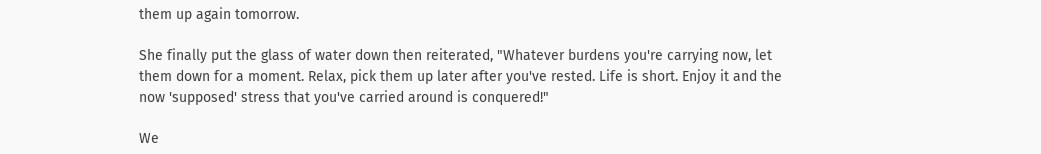them up again tomorrow.

She finally put the glass of water down then reiterated, "Whatever burdens you're carrying now, let them down for a moment. Relax, pick them up later after you've rested. Life is short. Enjoy it and the now 'supposed' stress that you've carried around is conquered!"

We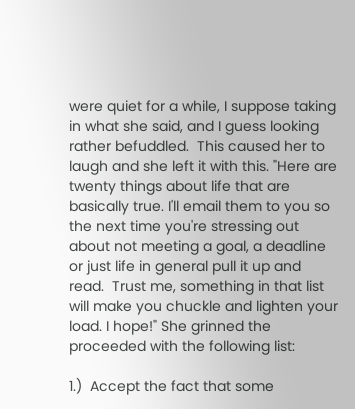were quiet for a while, I suppose taking in what she said, and I guess looking rather befuddled.  This caused her to laugh and she left it with this. "Here are twenty things about life that are basically true. I'll email them to you so the next time you're stressing out about not meeting a goal, a deadline or just life in general pull it up and read.  Trust me, something in that list will make you chuckle and lighten your load. I hope!" She grinned the proceeded with the following list:

1.)  Accept the fact that some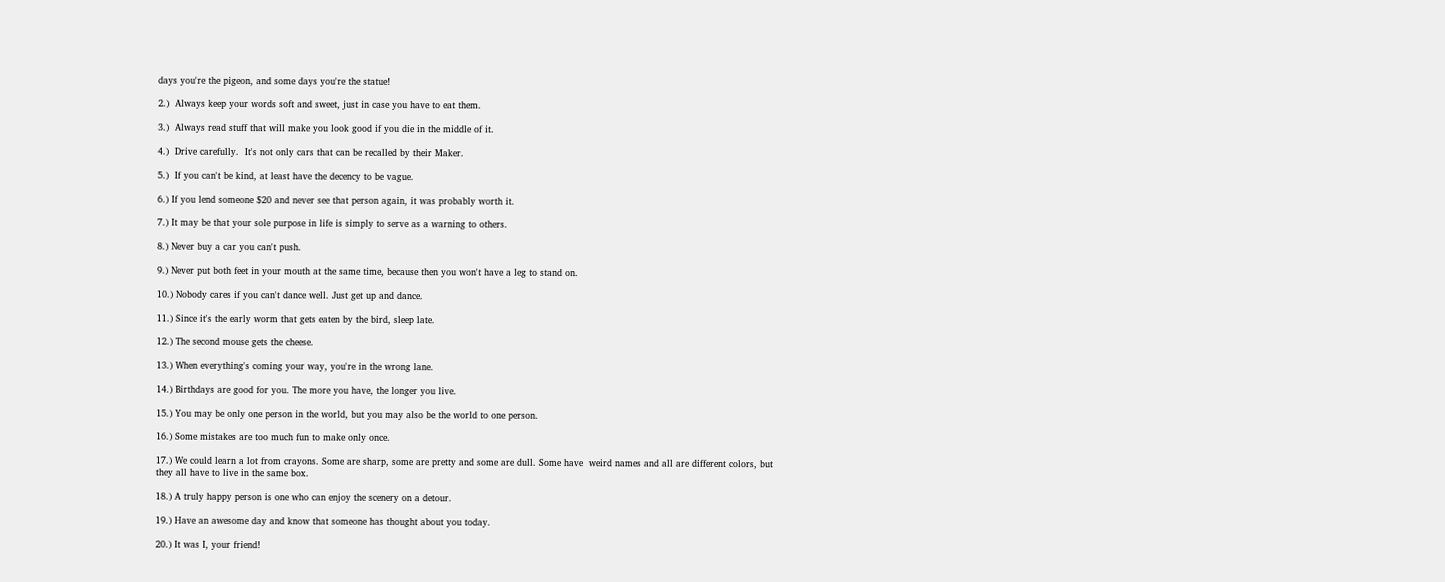days you're the pigeon, and some days you're the statue!

2.)  Always keep your words soft and sweet, just in case you have to eat them.

3.)  Always read stuff that will make you look good if you die in the middle of it.

4.)  Drive carefully.  It's not only cars that can be recalled by their Maker.

5.)  If you can't be kind, at least have the decency to be vague.

6.) If you lend someone $20 and never see that person again, it was probably worth it.

7.) It may be that your sole purpose in life is simply to serve as a warning to others.

8.) Never buy a car you can't push.

9.) Never put both feet in your mouth at the same time, because then you won't have a leg to stand on.

10.) Nobody cares if you can't dance well. Just get up and dance.

11.) Since it's the early worm that gets eaten by the bird, sleep late.

12.) The second mouse gets the cheese.

13.) When everything's coming your way, you're in the wrong lane.

14.) Birthdays are good for you. The more you have, the longer you live.

15.) You may be only one person in the world, but you may also be the world to one person.

16.) Some mistakes are too much fun to make only once.

17.) We could learn a lot from crayons. Some are sharp, some are pretty and some are dull. Some have  weird names and all are different colors, but they all have to live in the same box.

18.) A truly happy person is one who can enjoy the scenery on a detour.

19.) Have an awesome day and know that someone has thought about you today.

20.) It was I, your friend!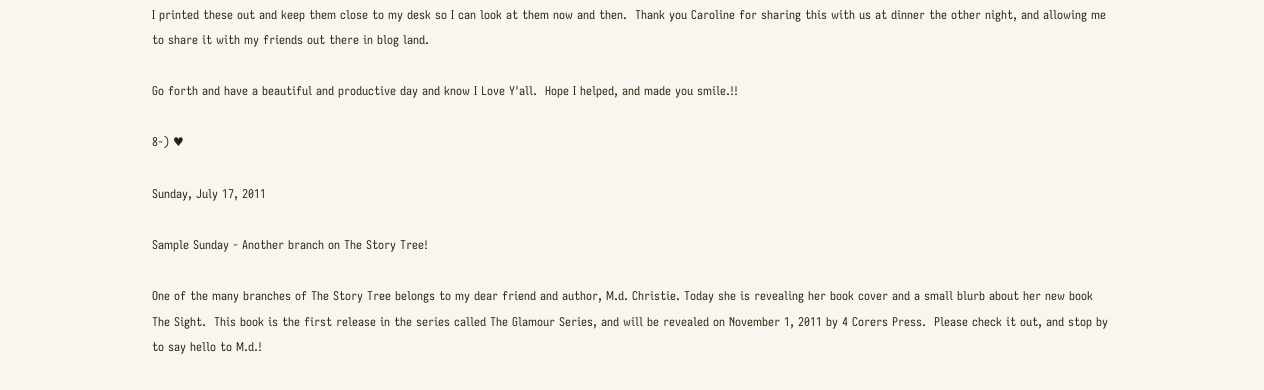I printed these out and keep them close to my desk so I can look at them now and then.  Thank you Caroline for sharing this with us at dinner the other night, and allowing me to share it with my friends out there in blog land.

Go forth and have a beautiful and productive day and know I Love Y'all.  Hope I helped, and made you smile.!!

8-) ♥

Sunday, July 17, 2011

Sample Sunday - Another branch on The Story Tree!

One of the many branches of The Story Tree belongs to my dear friend and author, M.d. Christie. Today she is revealing her book cover and a small blurb about her new book The Sight.  This book is the first release in the series called The Glamour Series, and will be revealed on November 1, 2011 by 4 Corers Press.  Please check it out, and stop by to say hello to M.d.!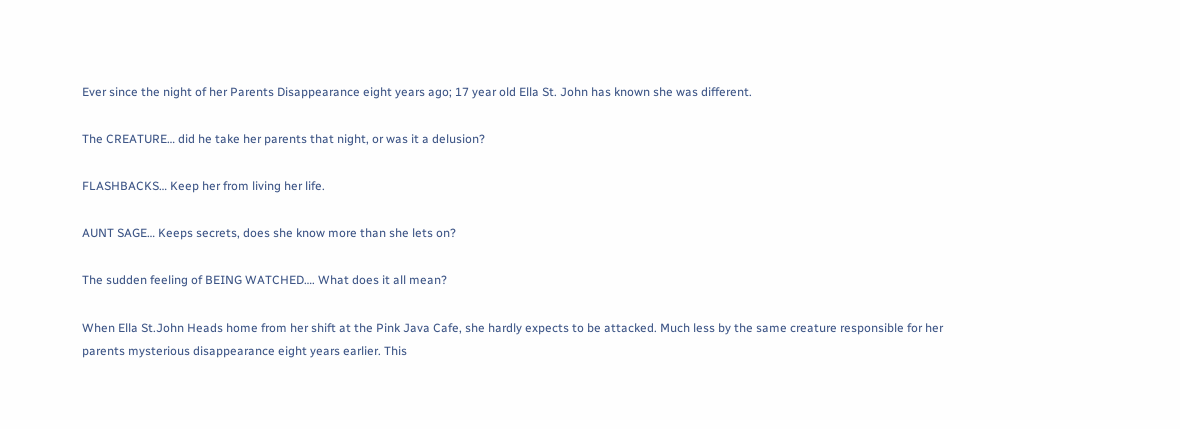Ever since the night of her Parents Disappearance eight years ago; 17 year old Ella St. John has known she was different.

The CREATURE… did he take her parents that night, or was it a delusion?

FLASHBACKS… Keep her from living her life.

AUNT SAGE… Keeps secrets, does she know more than she lets on?

The sudden feeling of BEING WATCHED…. What does it all mean?

When Ella St.John Heads home from her shift at the Pink Java Cafe, she hardly expects to be attacked. Much less by the same creature responsible for her parents mysterious disappearance eight years earlier. This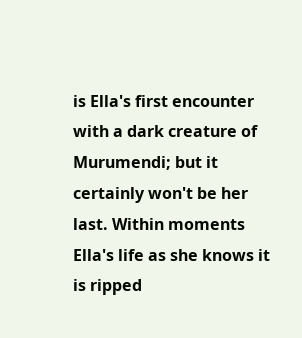is Ella's first encounter with a dark creature of Murumendi; but it certainly won't be her last. Within moments Ella's life as she knows it is ripped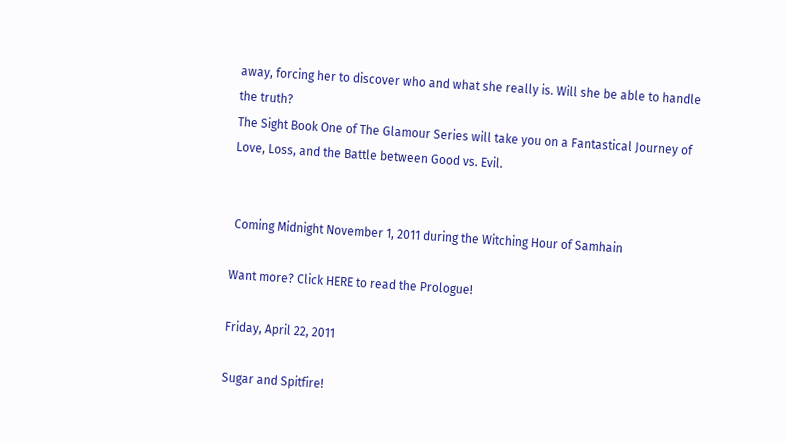away, forcing her to discover who and what she really is. Will she be able to handle the truth?
The Sight Book One of The Glamour Series will take you on a Fantastical Journey of Love, Loss, and the Battle between Good vs. Evil.


 Coming Midnight November 1, 2011 during the Witching Hour of Samhain

Want more? Click HERE to read the Prologue!

Friday, April 22, 2011

Sugar and Spitfire!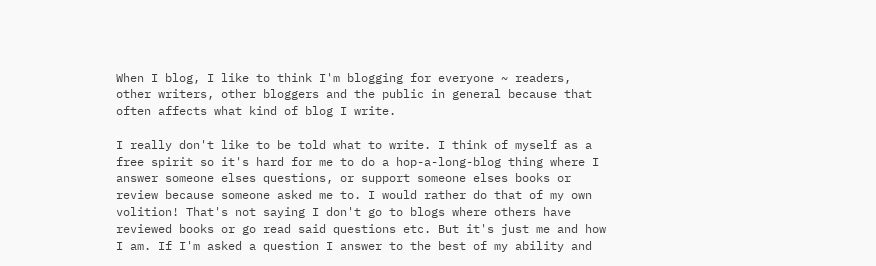When I blog, I like to think I'm blogging for everyone ~ readers, other writers, other bloggers and the public in general because that often affects what kind of blog I write.

I really don't like to be told what to write. I think of myself as a free spirit so it's hard for me to do a hop-a-long-blog thing where I answer someone elses questions, or support someone elses books or review because someone asked me to. I would rather do that of my own volition! That's not saying I don't go to blogs where others have reviewed books or go read said questions etc. But it's just me and how I am. If I'm asked a question I answer to the best of my ability and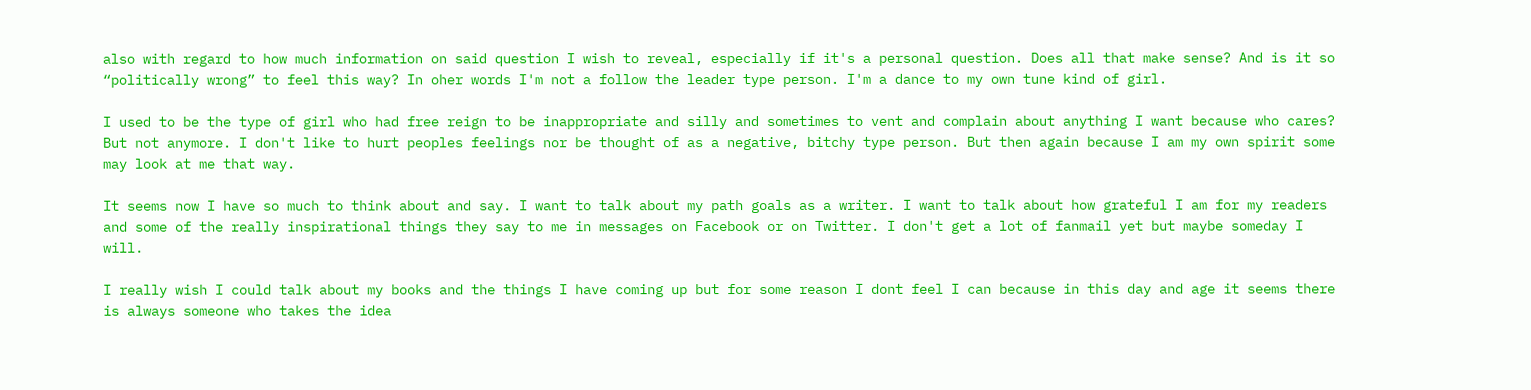also with regard to how much information on said question I wish to reveal, especially if it's a personal question. Does all that make sense? And is it so “politically wrong” to feel this way? In oher words I'm not a follow the leader type person. I'm a dance to my own tune kind of girl.

I used to be the type of girl who had free reign to be inappropriate and silly and sometimes to vent and complain about anything I want because who cares? But not anymore. I don't like to hurt peoples feelings nor be thought of as a negative, bitchy type person. But then again because I am my own spirit some may look at me that way.

It seems now I have so much to think about and say. I want to talk about my path goals as a writer. I want to talk about how grateful I am for my readers and some of the really inspirational things they say to me in messages on Facebook or on Twitter. I don't get a lot of fanmail yet but maybe someday I will.

I really wish I could talk about my books and the things I have coming up but for some reason I dont feel I can because in this day and age it seems there is always someone who takes the idea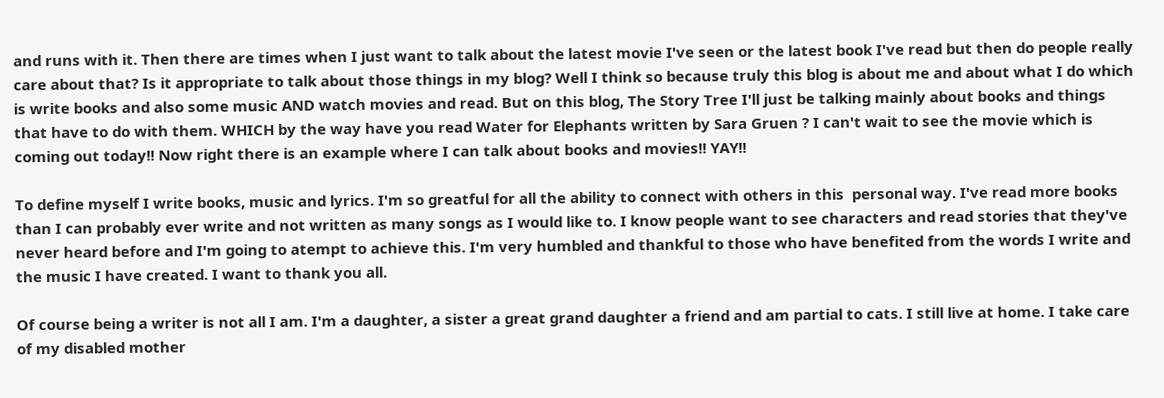and runs with it. Then there are times when I just want to talk about the latest movie I've seen or the latest book I've read but then do people really care about that? Is it appropriate to talk about those things in my blog? Well I think so because truly this blog is about me and about what I do which is write books and also some music AND watch movies and read. But on this blog, The Story Tree I'll just be talking mainly about books and things that have to do with them. WHICH by the way have you read Water for Elephants written by Sara Gruen ? I can't wait to see the movie which is coming out today!! Now right there is an example where I can talk about books and movies!! YAY!!

To define myself I write books, music and lyrics. I'm so greatful for all the ability to connect with others in this  personal way. I've read more books than I can probably ever write and not written as many songs as I would like to. I know people want to see characters and read stories that they've never heard before and I'm going to atempt to achieve this. I'm very humbled and thankful to those who have benefited from the words I write and the music I have created. I want to thank you all.

Of course being a writer is not all I am. I'm a daughter, a sister a great grand daughter a friend and am partial to cats. I still live at home. I take care of my disabled mother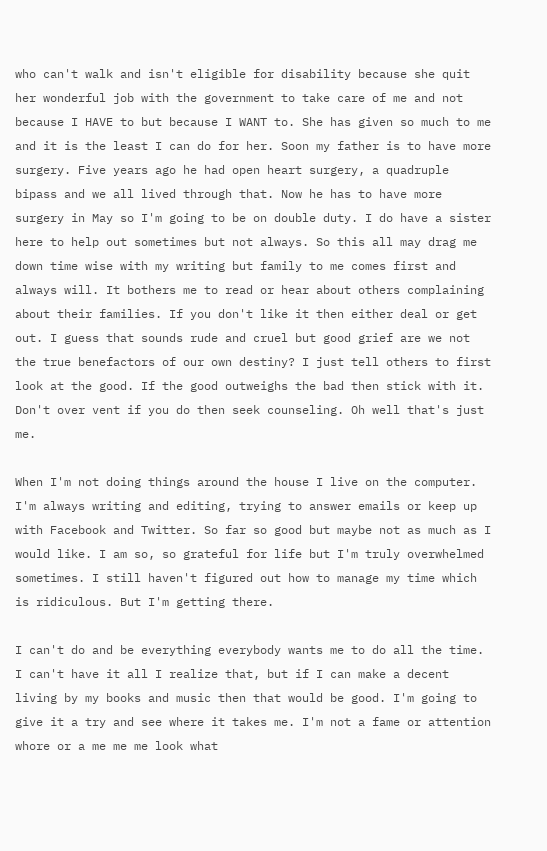who can't walk and isn't eligible for disability because she quit her wonderful job with the government to take care of me and not because I HAVE to but because I WANT to. She has given so much to me and it is the least I can do for her. Soon my father is to have more surgery. Five years ago he had open heart surgery, a quadruple bipass and we all lived through that. Now he has to have more surgery in May so I'm going to be on double duty. I do have a sister here to help out sometimes but not always. So this all may drag me down time wise with my writing but family to me comes first and always will. It bothers me to read or hear about others complaining about their families. If you don't like it then either deal or get out. I guess that sounds rude and cruel but good grief are we not the true benefactors of our own destiny? I just tell others to first look at the good. If the good outweighs the bad then stick with it. Don't over vent if you do then seek counseling. Oh well that's just me.

When I'm not doing things around the house I live on the computer. I'm always writing and editing, trying to answer emails or keep up with Facebook and Twitter. So far so good but maybe not as much as I would like. I am so, so grateful for life but I'm truly overwhelmed sometimes. I still haven't figured out how to manage my time which is ridiculous. But I'm getting there.

I can't do and be everything everybody wants me to do all the time. I can't have it all I realize that, but if I can make a decent living by my books and music then that would be good. I'm going to give it a try and see where it takes me. I'm not a fame or attention whore or a me me me look what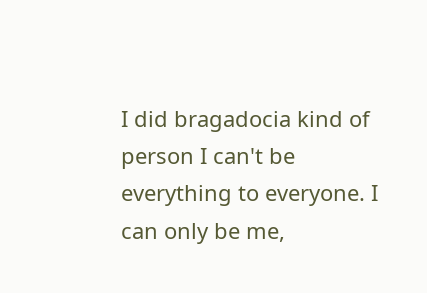I did bragadocia kind of person I can't be everything to everyone. I can only be me,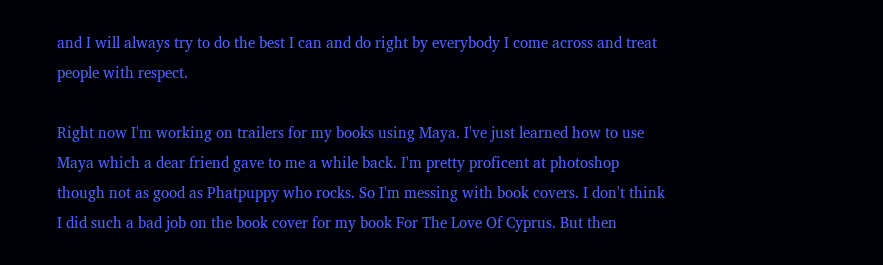and I will always try to do the best I can and do right by everybody I come across and treat people with respect.

Right now I'm working on trailers for my books using Maya. I've just learned how to use Maya which a dear friend gave to me a while back. I'm pretty proficent at photoshop though not as good as Phatpuppy who rocks. So I'm messing with book covers. I don't think I did such a bad job on the book cover for my book For The Love Of Cyprus. But then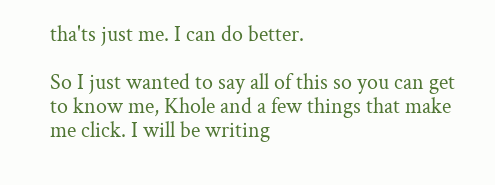tha'ts just me. I can do better.

So I just wanted to say all of this so you can get to know me, Khole and a few things that make me click. I will be writing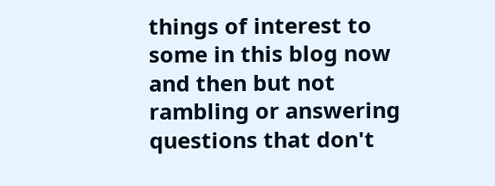things of interest to some in this blog now and then but not rambling or answering questions that don't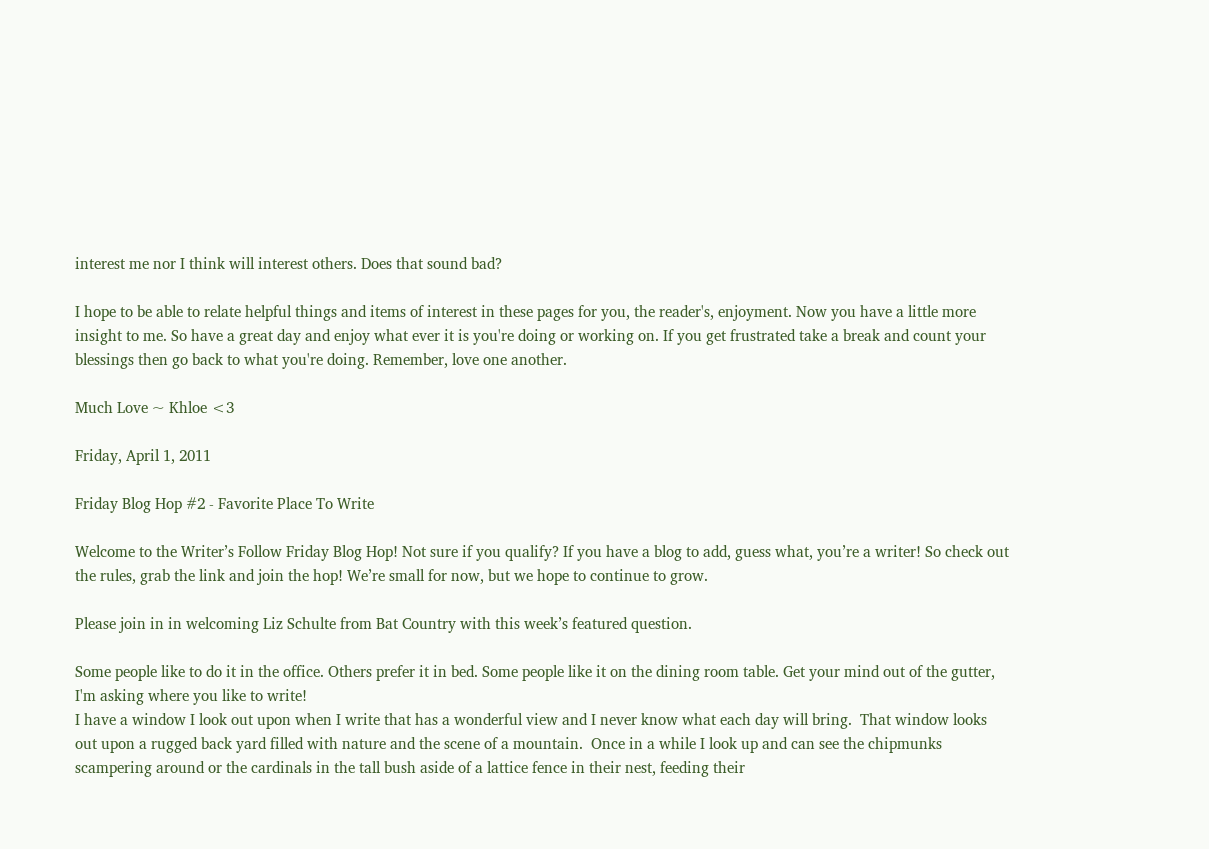interest me nor I think will interest others. Does that sound bad?

I hope to be able to relate helpful things and items of interest in these pages for you, the reader's, enjoyment. Now you have a little more insight to me. So have a great day and enjoy what ever it is you're doing or working on. If you get frustrated take a break and count your blessings then go back to what you're doing. Remember, love one another.

Much Love ~ Khloe <3

Friday, April 1, 2011

Friday Blog Hop #2 - Favorite Place To Write

Welcome to the Writer’s Follow Friday Blog Hop! Not sure if you qualify? If you have a blog to add, guess what, you’re a writer! So check out the rules, grab the link and join the hop! We’re small for now, but we hope to continue to grow.

Please join in in welcoming Liz Schulte from Bat Country with this week’s featured question.

Some people like to do it in the office. Others prefer it in bed. Some people like it on the dining room table. Get your mind out of the gutter, I'm asking where you like to write!
I have a window I look out upon when I write that has a wonderful view and I never know what each day will bring.  That window looks out upon a rugged back yard filled with nature and the scene of a mountain.  Once in a while I look up and can see the chipmunks scampering around or the cardinals in the tall bush aside of a lattice fence in their nest, feeding their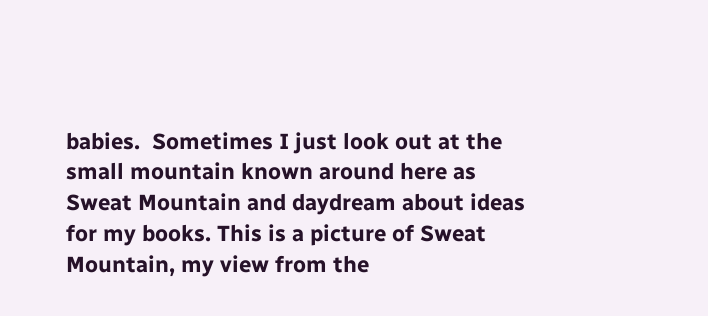babies.  Sometimes I just look out at the small mountain known around here as Sweat Mountain and daydream about ideas for my books. This is a picture of Sweat Mountain, my view from the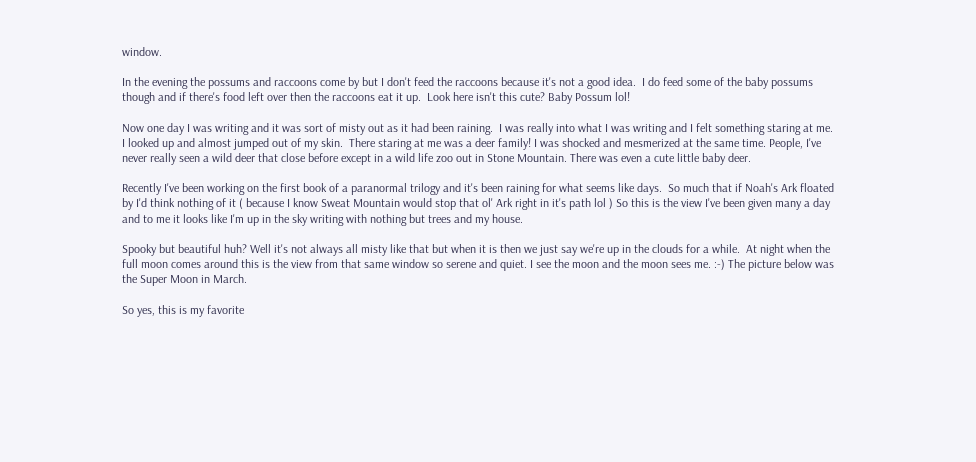window.

In the evening the possums and raccoons come by but I don't feed the raccoons because it's not a good idea.  I do feed some of the baby possums though and if there's food left over then the raccoons eat it up.  Look here isn't this cute? Baby Possum lol!

Now one day I was writing and it was sort of misty out as it had been raining.  I was really into what I was writing and I felt something staring at me.  I looked up and almost jumped out of my skin.  There staring at me was a deer family! I was shocked and mesmerized at the same time. People, I've never really seen a wild deer that close before except in a wild life zoo out in Stone Mountain. There was even a cute little baby deer.

Recently I've been working on the first book of a paranormal trilogy and it's been raining for what seems like days.  So much that if Noah's Ark floated by I'd think nothing of it ( because I know Sweat Mountain would stop that ol' Ark right in it's path lol ) So this is the view I've been given many a day and to me it looks like I'm up in the sky writing with nothing but trees and my house.

Spooky but beautiful huh? Well it's not always all misty like that but when it is then we just say we're up in the clouds for a while.  At night when the full moon comes around this is the view from that same window so serene and quiet. I see the moon and the moon sees me. :-) The picture below was the Super Moon in March.

So yes, this is my favorite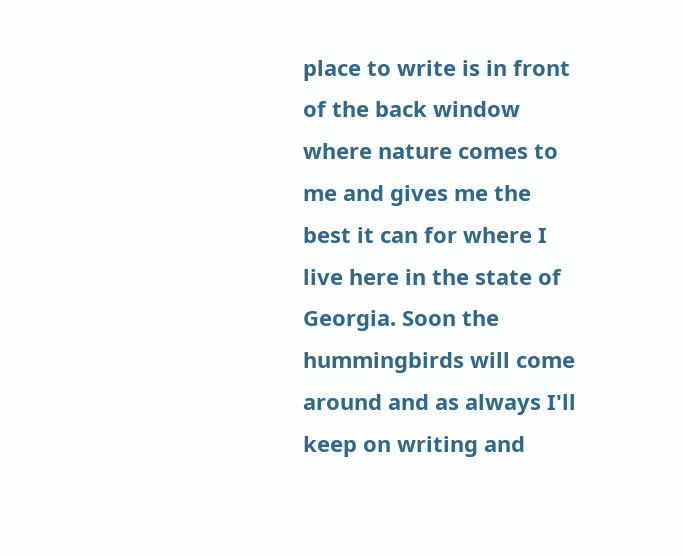place to write is in front of the back window where nature comes to me and gives me the best it can for where I live here in the state of Georgia. Soon the hummingbirds will come around and as always I'll keep on writing and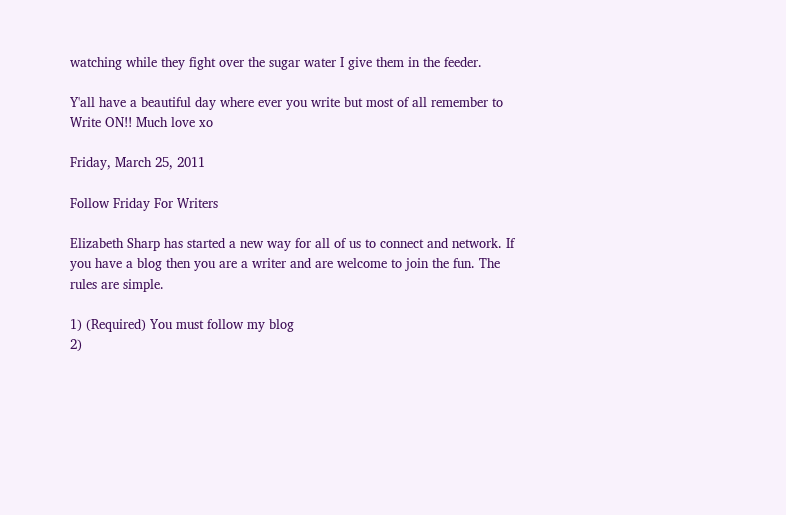watching while they fight over the sugar water I give them in the feeder.

Y'all have a beautiful day where ever you write but most of all remember to Write ON!! Much love xo

Friday, March 25, 2011

Follow Friday For Writers

Elizabeth Sharp has started a new way for all of us to connect and network. If you have a blog then you are a writer and are welcome to join the fun. The rules are simple.

1) (Required) You must follow my blog
2)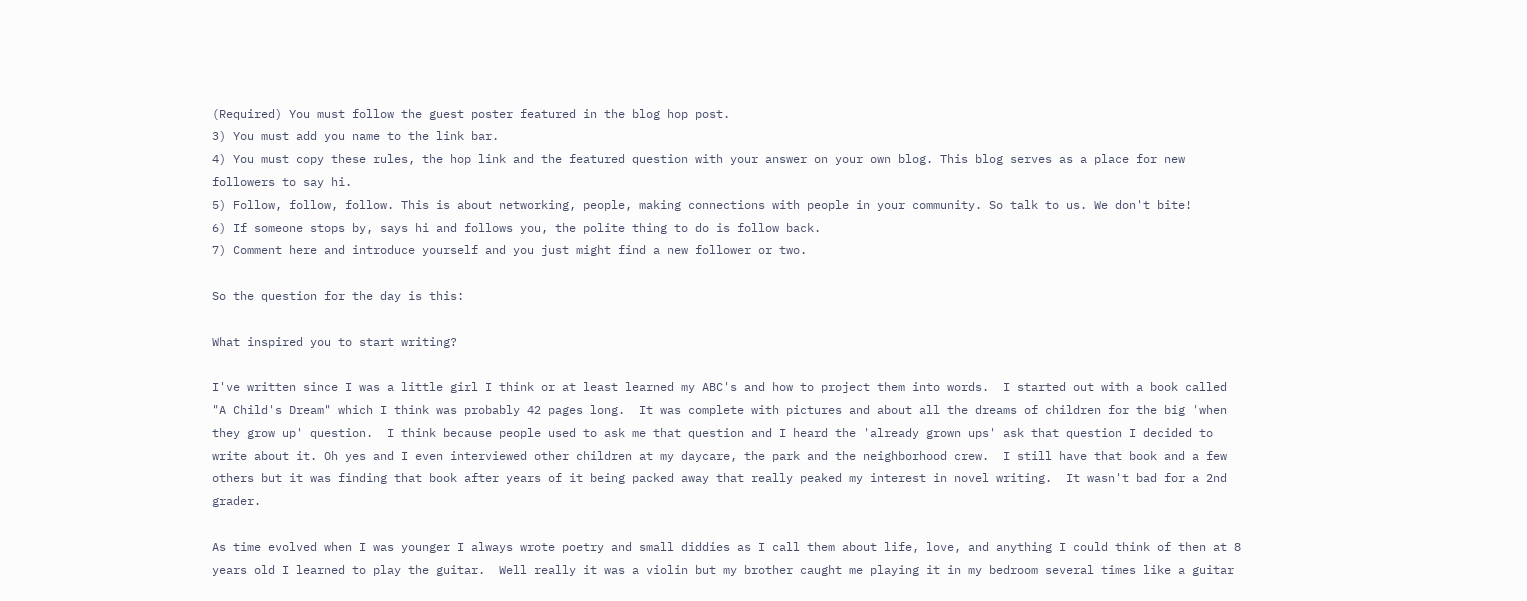(Required) You must follow the guest poster featured in the blog hop post.
3) You must add you name to the link bar.
4) You must copy these rules, the hop link and the featured question with your answer on your own blog. This blog serves as a place for new followers to say hi.
5) Follow, follow, follow. This is about networking, people, making connections with people in your community. So talk to us. We don't bite!
6) If someone stops by, says hi and follows you, the polite thing to do is follow back.
7) Comment here and introduce yourself and you just might find a new follower or two.

So the question for the day is this:

What inspired you to start writing?

I've written since I was a little girl I think or at least learned my ABC's and how to project them into words.  I started out with a book called  "A Child's Dream" which I think was probably 42 pages long.  It was complete with pictures and about all the dreams of children for the big 'when they grow up' question.  I think because people used to ask me that question and I heard the 'already grown ups' ask that question I decided to write about it. Oh yes and I even interviewed other children at my daycare, the park and the neighborhood crew.  I still have that book and a few others but it was finding that book after years of it being packed away that really peaked my interest in novel writing.  It wasn't bad for a 2nd grader.

As time evolved when I was younger I always wrote poetry and small diddies as I call them about life, love, and anything I could think of then at 8 years old I learned to play the guitar.  Well really it was a violin but my brother caught me playing it in my bedroom several times like a guitar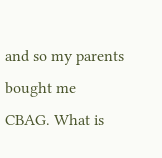and so my parents bought me CBAG. What is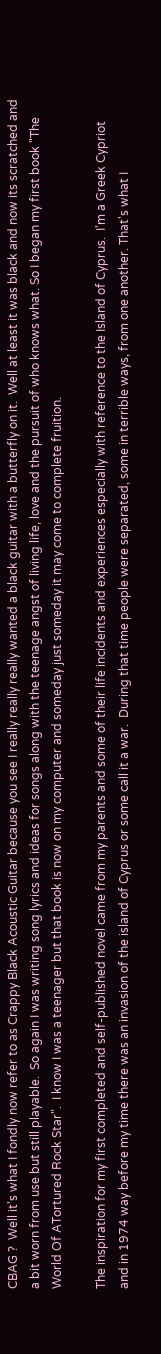CBAG ?  Well it's what I fondly now refer to as Crappy Black Acoustic Guitar because you see I really really really wanted a black guitar with a butterfly on it.  Well at least it was black and now its scratched and a bit worn from use but still playable.  So again I was writing song lyrics and ideas for songs along with the teenage angst of living life, love and the pursuit of who knows what. So I began my first book "The World Of ATortured Rock Star".  I know I was a teenager but that book is now on my computer and someday just someday it may come to complete fruition.

The inspiration for my first completed and self-published novel came from my parents and some of their life incidents and experiences especially with reference to the Island of Cyprus.  I'm a Greek Cypriot and in 1974 way before my time there was an invasion of the island of Cyprus or some call it a war.  During that time people were separated, some in terrible ways, from one another. That's what I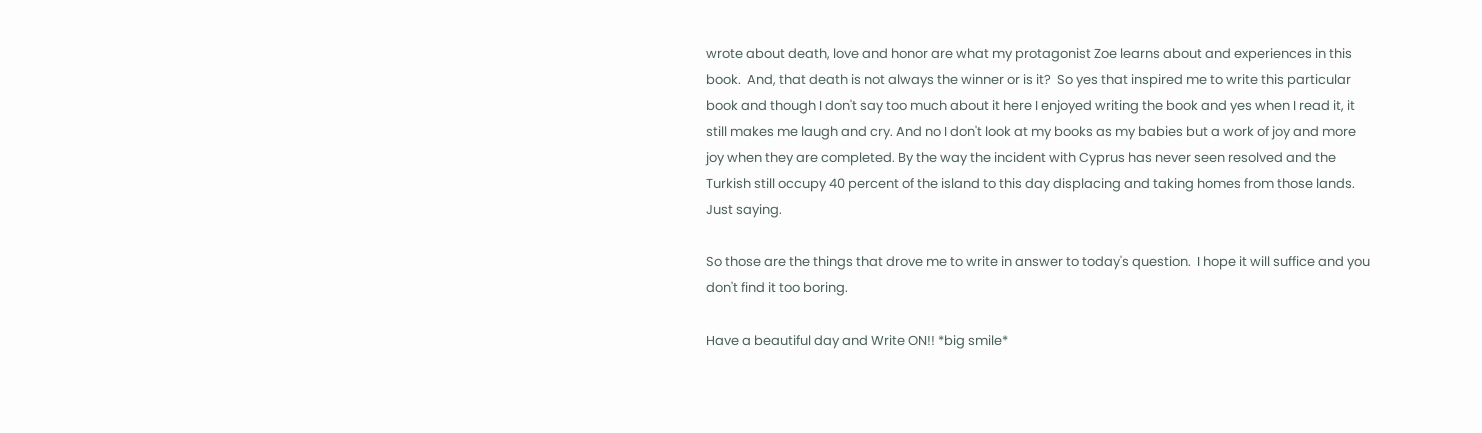wrote about death, love and honor are what my protagonist Zoe learns about and experiences in this book.  And, that death is not always the winner or is it?  So yes that inspired me to write this particular book and though I don't say too much about it here I enjoyed writing the book and yes when I read it, it still makes me laugh and cry. And no I don't look at my books as my babies but a work of joy and more joy when they are completed. By the way the incident with Cyprus has never seen resolved and the Turkish still occupy 40 percent of the island to this day displacing and taking homes from those lands. Just saying.

So those are the things that drove me to write in answer to today's question.  I hope it will suffice and you don't find it too boring.

Have a beautiful day and Write ON!! *big smile*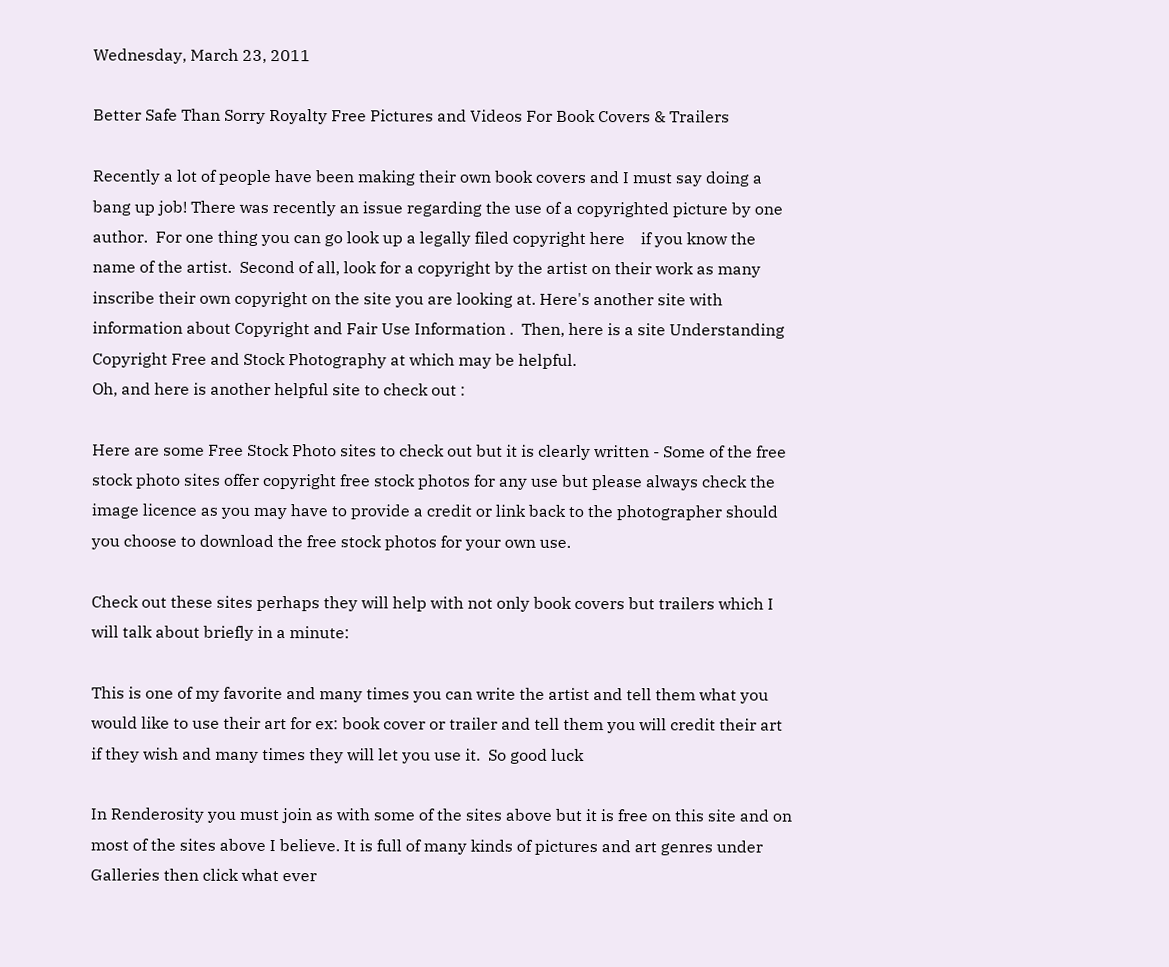Wednesday, March 23, 2011

Better Safe Than Sorry Royalty Free Pictures and Videos For Book Covers & Trailers

Recently a lot of people have been making their own book covers and I must say doing a bang up job! There was recently an issue regarding the use of a copyrighted picture by one author.  For one thing you can go look up a legally filed copyright here    if you know the name of the artist.  Second of all, look for a copyright by the artist on their work as many inscribe their own copyright on the site you are looking at. Here's another site with information about Copyright and Fair Use Information .  Then, here is a site Understanding Copyright Free and Stock Photography at which may be helpful.
Oh, and here is another helpful site to check out :

Here are some Free Stock Photo sites to check out but it is clearly written - Some of the free stock photo sites offer copyright free stock photos for any use but please always check the image licence as you may have to provide a credit or link back to the photographer should you choose to download the free stock photos for your own use.

Check out these sites perhaps they will help with not only book covers but trailers which I will talk about briefly in a minute:

This is one of my favorite and many times you can write the artist and tell them what you would like to use their art for ex: book cover or trailer and tell them you will credit their art if they wish and many times they will let you use it.  So good luck

In Renderosity you must join as with some of the sites above but it is free on this site and on most of the sites above I believe. It is full of many kinds of pictures and art genres under Galleries then click what ever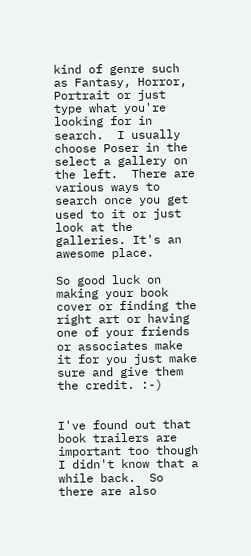kind of genre such as Fantasy, Horror, Portrait or just type what you're looking for in search.  I usually choose Poser in the select a gallery on the left.  There are various ways to search once you get used to it or just look at the galleries. It's an awesome place.

So good luck on making your book cover or finding the right art or having one of your friends or associates make it for you just make sure and give them the credit. :-)


I've found out that book trailers are important too though I didn't know that a while back.  So there are also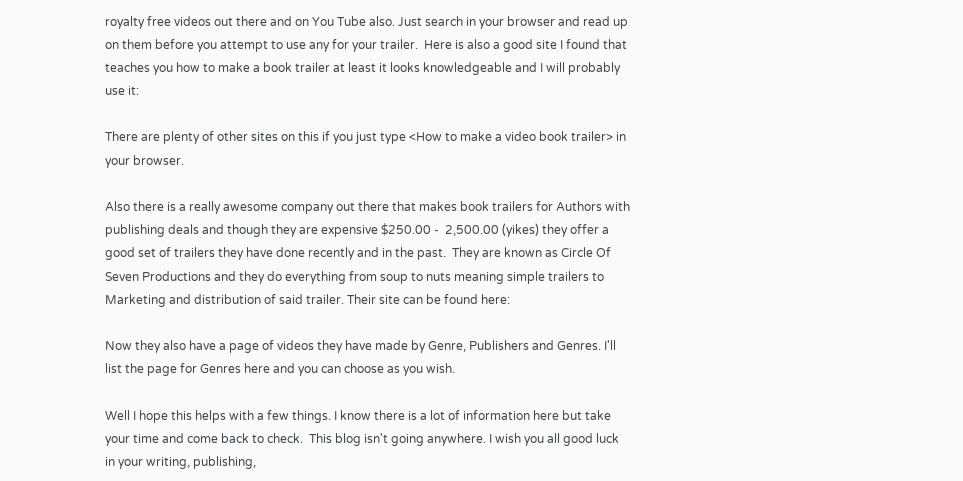royalty free videos out there and on You Tube also. Just search in your browser and read up on them before you attempt to use any for your trailer.  Here is also a good site I found that teaches you how to make a book trailer at least it looks knowledgeable and I will probably use it:

There are plenty of other sites on this if you just type <How to make a video book trailer> in your browser.

Also there is a really awesome company out there that makes book trailers for Authors with publishing deals and though they are expensive $250.00 -  2,500.00 (yikes) they offer a good set of trailers they have done recently and in the past.  They are known as Circle Of Seven Productions and they do everything from soup to nuts meaning simple trailers to Marketing and distribution of said trailer. Their site can be found here:

Now they also have a page of videos they have made by Genre, Publishers and Genres. I'll list the page for Genres here and you can choose as you wish.

Well I hope this helps with a few things. I know there is a lot of information here but take your time and come back to check.  This blog isn't going anywhere. I wish you all good luck in your writing, publishing,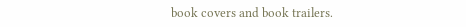book covers and book trailers.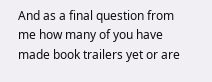And as a final question from me how many of you have made book trailers yet or are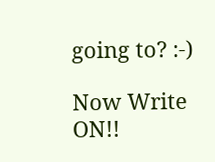going to? :-)

Now Write ON!!